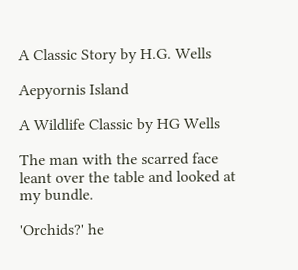A Classic Story by H.G. Wells

Aepyornis Island

A Wildlife Classic by HG Wells

The man with the scarred face leant over the table and looked at my bundle.

'Orchids?' he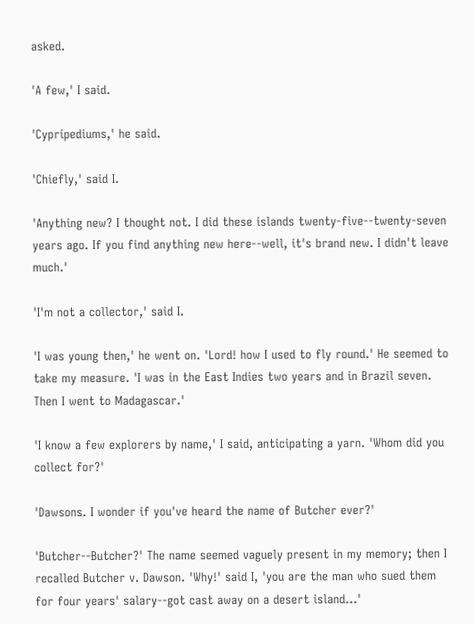asked.

'A few,' I said.

'Cypripediums,' he said.

'Chiefly,' said I.

'Anything new? I thought not. I did these islands twenty-five--twenty-seven years ago. If you find anything new here--well, it's brand new. I didn't leave much.'

'I'm not a collector,' said I.

'I was young then,' he went on. 'Lord! how I used to fly round.' He seemed to take my measure. 'I was in the East Indies two years and in Brazil seven. Then I went to Madagascar.'

'I know a few explorers by name,' I said, anticipating a yarn. 'Whom did you collect for?'

'Dawsons. I wonder if you've heard the name of Butcher ever?'

'Butcher--Butcher?' The name seemed vaguely present in my memory; then I recalled Butcher v. Dawson. 'Why!' said I, 'you are the man who sued them for four years' salary--got cast away on a desert island...'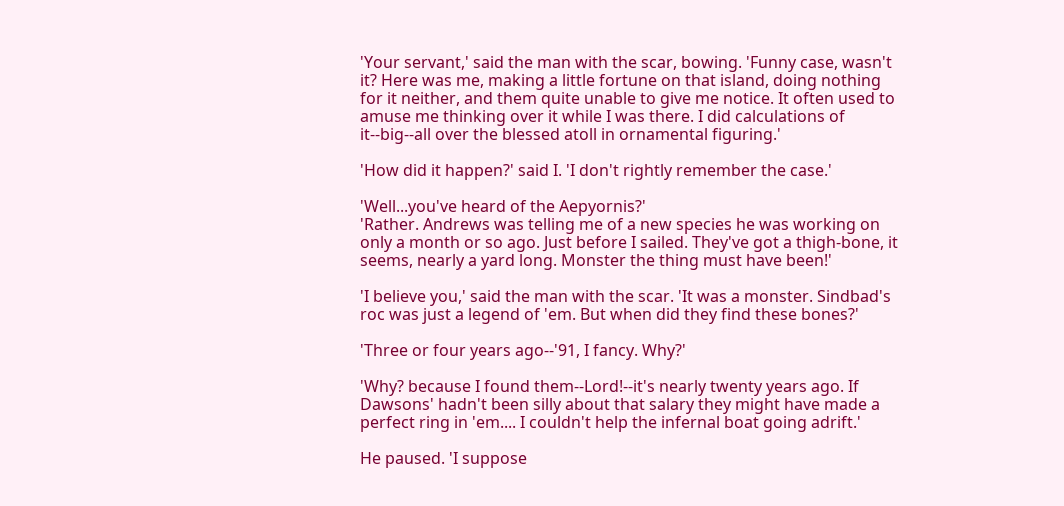'Your servant,' said the man with the scar, bowing. 'Funny case, wasn't it? Here was me, making a little fortune on that island, doing nothing for it neither, and them quite unable to give me notice. It often used to amuse me thinking over it while I was there. I did calculations of it--big--all over the blessed atoll in ornamental figuring.'

'How did it happen?' said I. 'I don't rightly remember the case.'

'Well...you've heard of the Aepyornis?'
'Rather. Andrews was telling me of a new species he was working on only a month or so ago. Just before I sailed. They've got a thigh-bone, it seems, nearly a yard long. Monster the thing must have been!'

'I believe you,' said the man with the scar. 'It was a monster. Sindbad's roc was just a legend of 'em. But when did they find these bones?'

'Three or four years ago--'91, I fancy. Why?'

'Why? because I found them--Lord!--it's nearly twenty years ago. If Dawsons' hadn't been silly about that salary they might have made a perfect ring in 'em.... I couldn't help the infernal boat going adrift.'

He paused. 'I suppose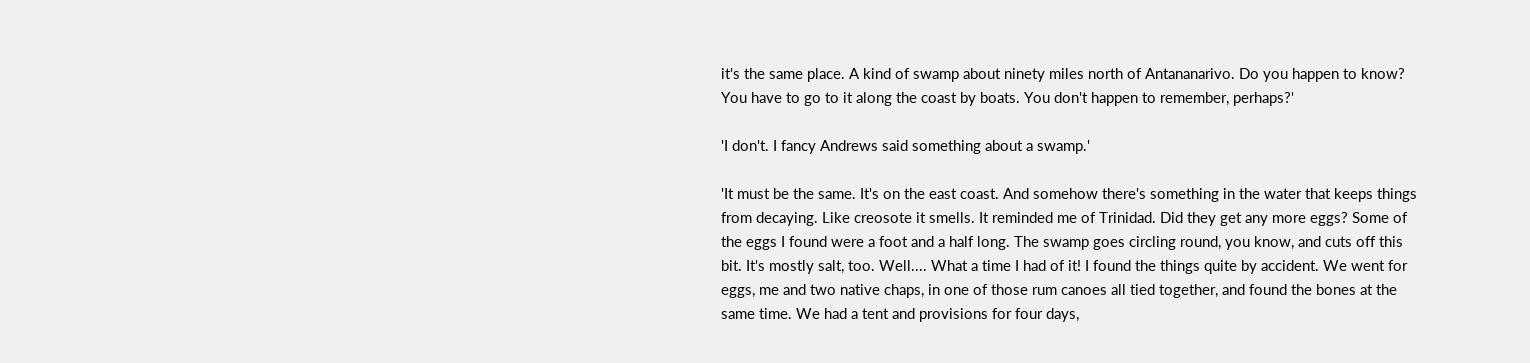it's the same place. A kind of swamp about ninety miles north of Antananarivo. Do you happen to know? You have to go to it along the coast by boats. You don't happen to remember, perhaps?'

'I don't. I fancy Andrews said something about a swamp.'

'It must be the same. It's on the east coast. And somehow there's something in the water that keeps things from decaying. Like creosote it smells. It reminded me of Trinidad. Did they get any more eggs? Some of the eggs I found were a foot and a half long. The swamp goes circling round, you know, and cuts off this bit. It's mostly salt, too. Well.... What a time I had of it! I found the things quite by accident. We went for eggs, me and two native chaps, in one of those rum canoes all tied together, and found the bones at the same time. We had a tent and provisions for four days,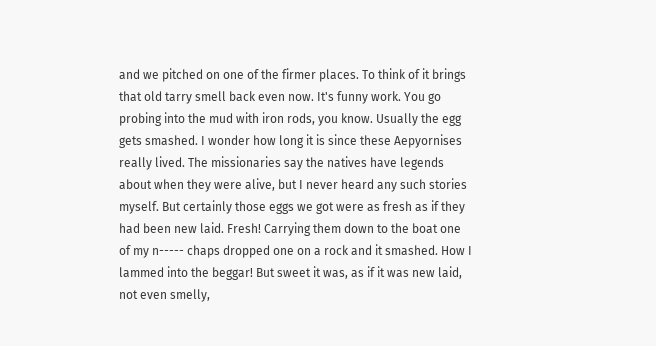and we pitched on one of the firmer places. To think of it brings that old tarry smell back even now. It's funny work. You go probing into the mud with iron rods, you know. Usually the egg gets smashed. I wonder how long it is since these Aepyornises really lived. The missionaries say the natives have legends about when they were alive, but I never heard any such stories myself. But certainly those eggs we got were as fresh as if they had been new laid. Fresh! Carrying them down to the boat one of my n----- chaps dropped one on a rock and it smashed. How I lammed into the beggar! But sweet it was, as if it was new laid, not even smelly,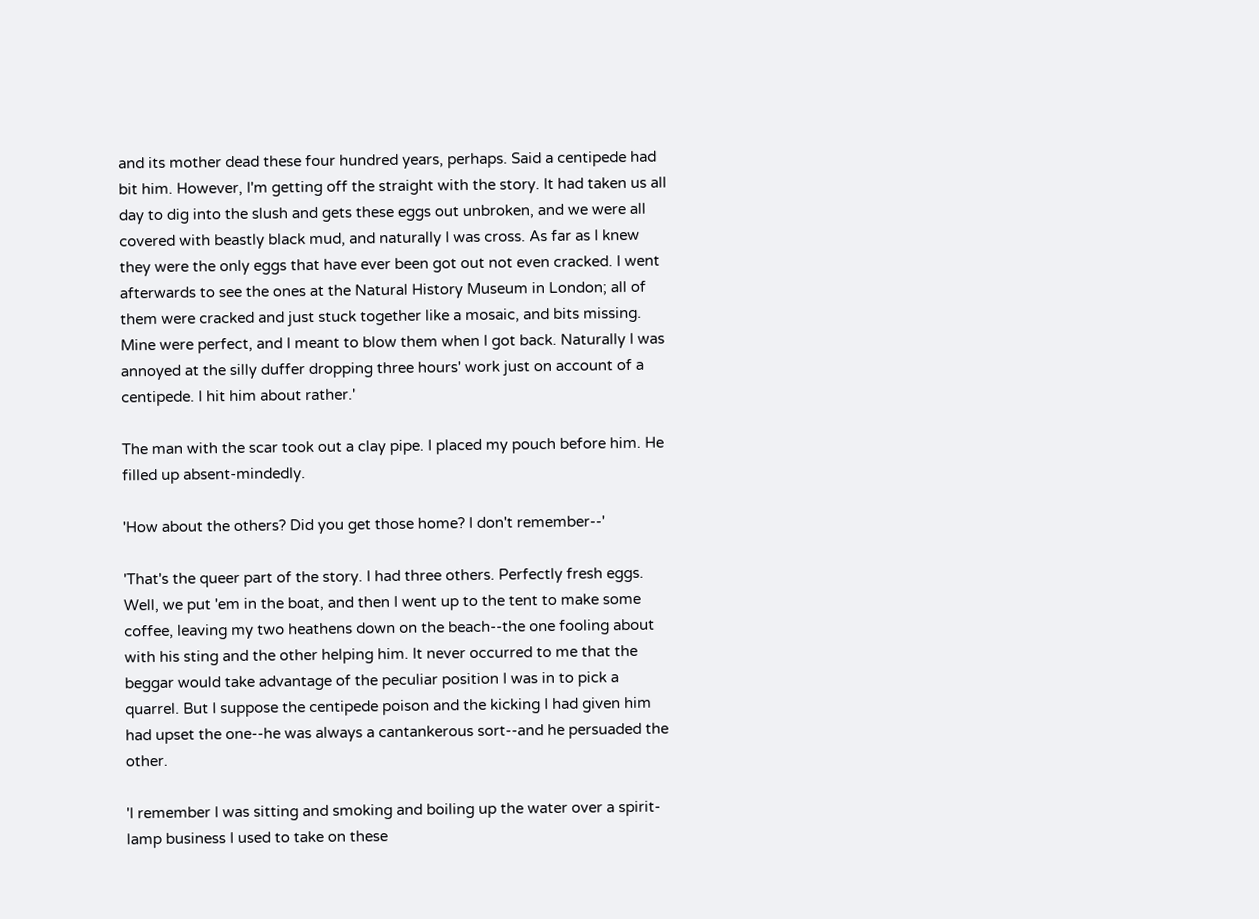and its mother dead these four hundred years, perhaps. Said a centipede had bit him. However, I'm getting off the straight with the story. It had taken us all day to dig into the slush and gets these eggs out unbroken, and we were all covered with beastly black mud, and naturally I was cross. As far as I knew they were the only eggs that have ever been got out not even cracked. I went afterwards to see the ones at the Natural History Museum in London; all of them were cracked and just stuck together like a mosaic, and bits missing. Mine were perfect, and I meant to blow them when I got back. Naturally I was annoyed at the silly duffer dropping three hours' work just on account of a centipede. I hit him about rather.'

The man with the scar took out a clay pipe. I placed my pouch before him. He filled up absent-mindedly.

'How about the others? Did you get those home? I don't remember--'

'That's the queer part of the story. I had three others. Perfectly fresh eggs. Well, we put 'em in the boat, and then I went up to the tent to make some coffee, leaving my two heathens down on the beach--the one fooling about with his sting and the other helping him. It never occurred to me that the beggar would take advantage of the peculiar position I was in to pick a quarrel. But I suppose the centipede poison and the kicking I had given him had upset the one--he was always a cantankerous sort--and he persuaded the other.

'I remember I was sitting and smoking and boiling up the water over a spirit-lamp business I used to take on these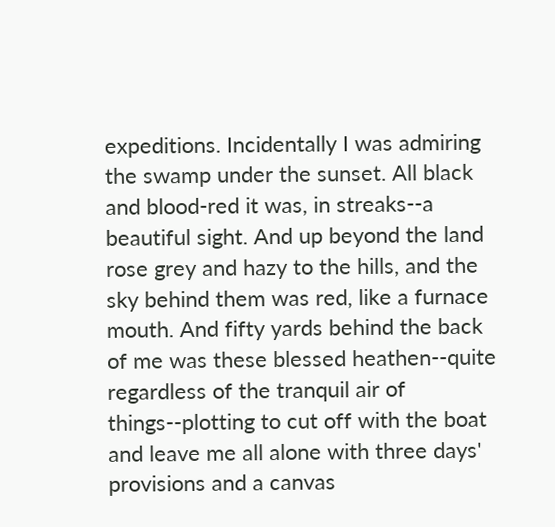expeditions. Incidentally I was admiring the swamp under the sunset. All black and blood-red it was, in streaks--a beautiful sight. And up beyond the land rose grey and hazy to the hills, and the sky behind them was red, like a furnace mouth. And fifty yards behind the back of me was these blessed heathen--quite regardless of the tranquil air of things--plotting to cut off with the boat and leave me all alone with three days' provisions and a canvas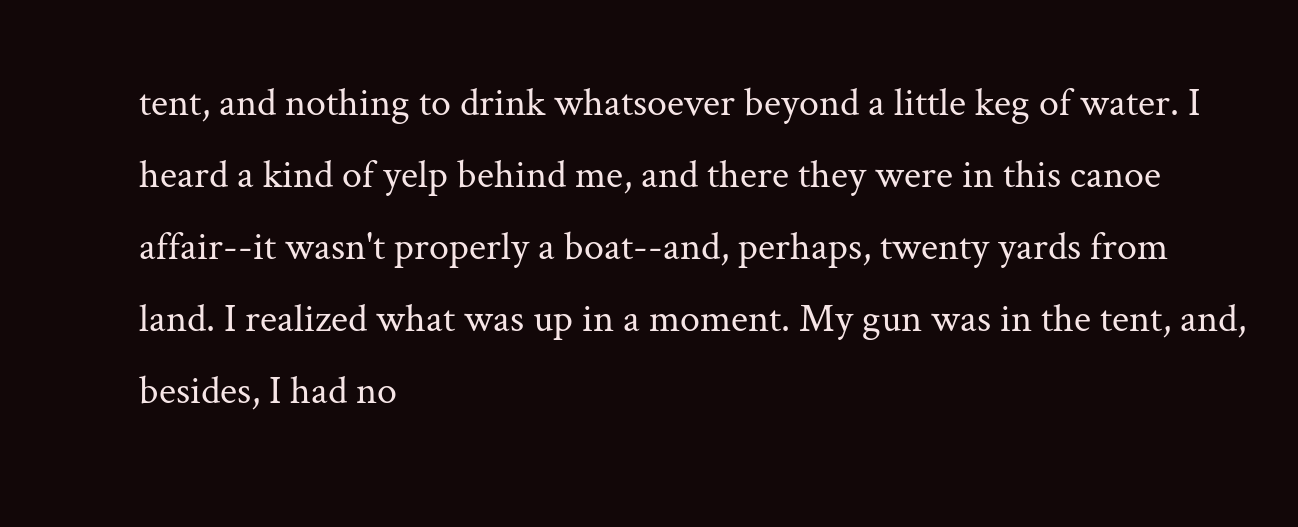tent, and nothing to drink whatsoever beyond a little keg of water. I heard a kind of yelp behind me, and there they were in this canoe affair--it wasn't properly a boat--and, perhaps, twenty yards from land. I realized what was up in a moment. My gun was in the tent, and, besides, I had no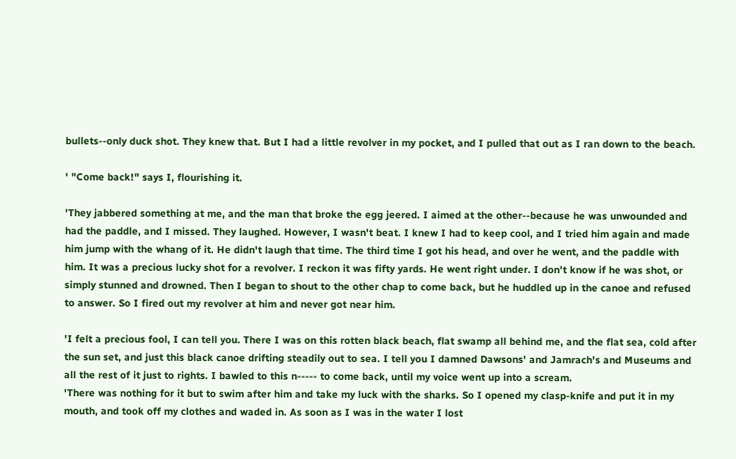bullets--only duck shot. They knew that. But I had a little revolver in my pocket, and I pulled that out as I ran down to the beach.

' "Come back!" says I, flourishing it.

'They jabbered something at me, and the man that broke the egg jeered. I aimed at the other--because he was unwounded and had the paddle, and I missed. They laughed. However, I wasn't beat. I knew I had to keep cool, and I tried him again and made him jump with the whang of it. He didn't laugh that time. The third time I got his head, and over he went, and the paddle with him. It was a precious lucky shot for a revolver. I reckon it was fifty yards. He went right under. I don't know if he was shot, or simply stunned and drowned. Then I began to shout to the other chap to come back, but he huddled up in the canoe and refused to answer. So I fired out my revolver at him and never got near him.

'I felt a precious fool, I can tell you. There I was on this rotten black beach, flat swamp all behind me, and the flat sea, cold after the sun set, and just this black canoe drifting steadily out to sea. I tell you I damned Dawsons' and Jamrach's and Museums and all the rest of it just to rights. I bawled to this n----- to come back, until my voice went up into a scream.
'There was nothing for it but to swim after him and take my luck with the sharks. So I opened my clasp-knife and put it in my mouth, and took off my clothes and waded in. As soon as I was in the water I lost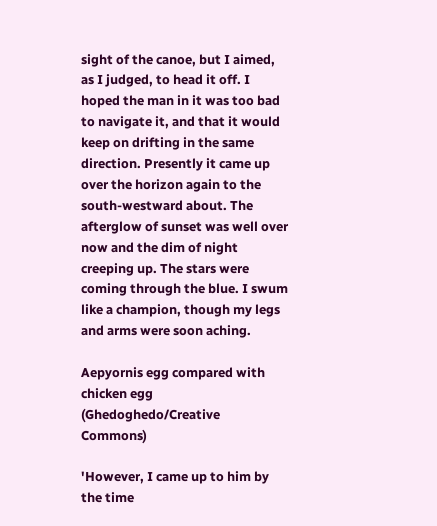sight of the canoe, but I aimed, as I judged, to head it off. I hoped the man in it was too bad to navigate it, and that it would keep on drifting in the same direction. Presently it came up over the horizon again to the south-westward about. The afterglow of sunset was well over now and the dim of night creeping up. The stars were coming through the blue. I swum like a champion, though my legs and arms were soon aching.

Aepyornis egg compared with chicken egg (Ghedoghedo/Creative Commons)

'However, I came up to him by the time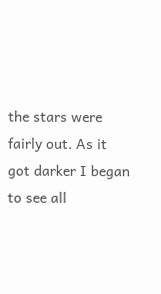the stars were fairly out. As it got darker I began to see all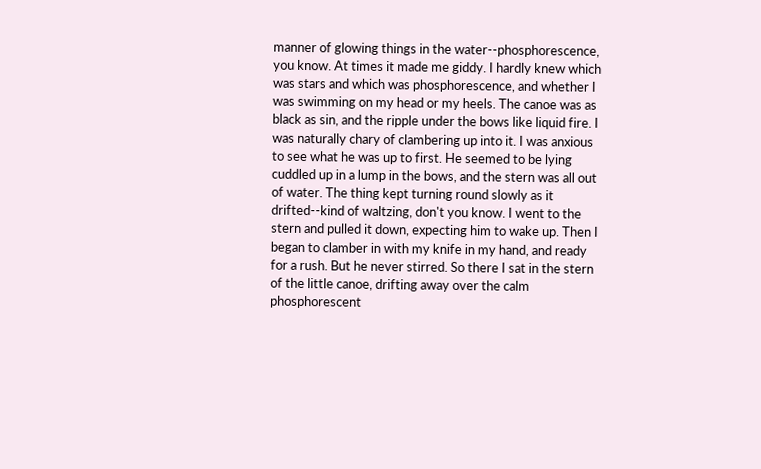manner of glowing things in the water--phosphorescence, you know. At times it made me giddy. I hardly knew which was stars and which was phosphorescence, and whether I was swimming on my head or my heels. The canoe was as black as sin, and the ripple under the bows like liquid fire. I was naturally chary of clambering up into it. I was anxious to see what he was up to first. He seemed to be lying cuddled up in a lump in the bows, and the stern was all out of water. The thing kept turning round slowly as it drifted--kind of waltzing, don't you know. I went to the stern and pulled it down, expecting him to wake up. Then I began to clamber in with my knife in my hand, and ready for a rush. But he never stirred. So there I sat in the stern of the little canoe, drifting away over the calm phosphorescent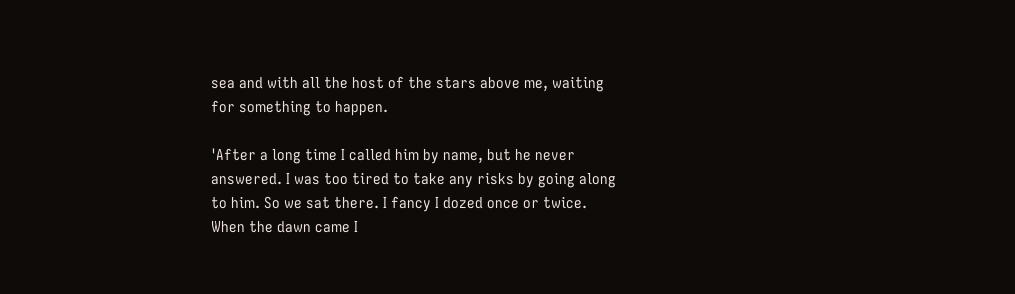sea and with all the host of the stars above me, waiting for something to happen.

'After a long time I called him by name, but he never answered. I was too tired to take any risks by going along to him. So we sat there. I fancy I dozed once or twice. When the dawn came I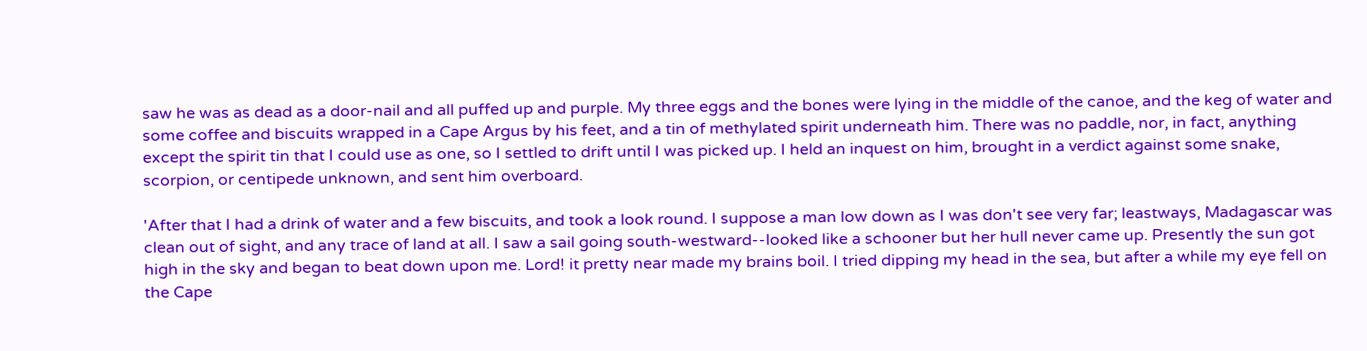saw he was as dead as a door-nail and all puffed up and purple. My three eggs and the bones were lying in the middle of the canoe, and the keg of water and some coffee and biscuits wrapped in a Cape Argus by his feet, and a tin of methylated spirit underneath him. There was no paddle, nor, in fact, anything except the spirit tin that I could use as one, so I settled to drift until I was picked up. I held an inquest on him, brought in a verdict against some snake, scorpion, or centipede unknown, and sent him overboard.

'After that I had a drink of water and a few biscuits, and took a look round. I suppose a man low down as I was don't see very far; leastways, Madagascar was clean out of sight, and any trace of land at all. I saw a sail going south-westward--looked like a schooner but her hull never came up. Presently the sun got high in the sky and began to beat down upon me. Lord! it pretty near made my brains boil. I tried dipping my head in the sea, but after a while my eye fell on the Cape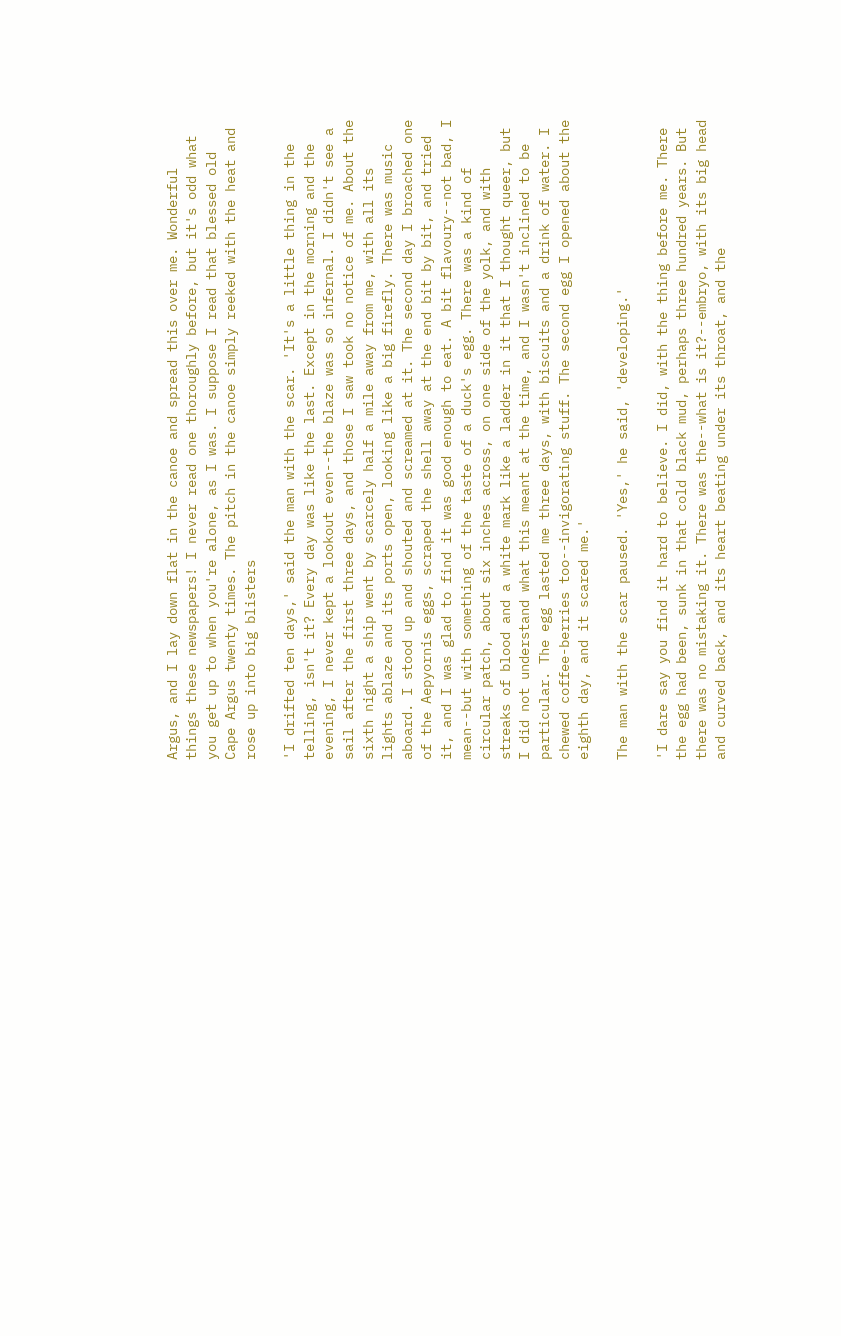Argus, and I lay down flat in the canoe and spread this over me. Wonderful things these newspapers! I never read one thoroughly before, but it's odd what you get up to when you're alone, as I was. I suppose I read that blessed old Cape Argus twenty times. The pitch in the canoe simply reeked with the heat and rose up into big blisters

'I drifted ten days,' said the man with the scar. 'It's a little thing in the telling, isn't it? Every day was like the last. Except in the morning and the evening, I never kept a lookout even--the blaze was so infernal. I didn't see a sail after the first three days, and those I saw took no notice of me. About the sixth night a ship went by scarcely half a mile away from me, with all its lights ablaze and its ports open, looking like a big firefly. There was music aboard. I stood up and shouted and screamed at it. The second day I broached one of the Aepyornis eggs, scraped the shell away at the end bit by bit, and tried it, and I was glad to find it was good enough to eat. A bit flavoury--not bad, I mean--but with something of the taste of a duck's egg. There was a kind of circular patch, about six inches across, on one side of the yolk, and with streaks of blood and a white mark like a ladder in it that I thought queer, but I did not understand what this meant at the time, and I wasn't inclined to be particular. The egg lasted me three days, with biscuits and a drink of water. I chewed coffee-berries too--invigorating stuff. The second egg I opened about the eighth day, and it scared me.'

The man with the scar paused. 'Yes,' he said, 'developing.'

'I dare say you find it hard to believe. I did, with the thing before me. There the egg had been, sunk in that cold black mud, perhaps three hundred years. But there was no mistaking it. There was the--what is it?--embryo, with its big head and curved back, and its heart beating under its throat, and the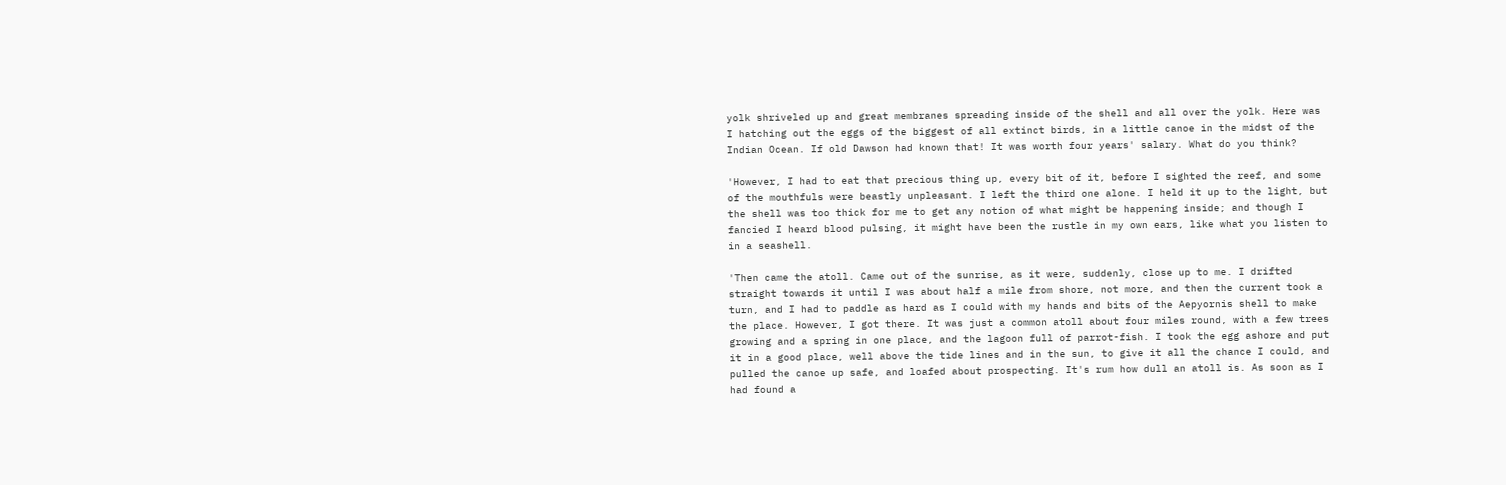yolk shriveled up and great membranes spreading inside of the shell and all over the yolk. Here was I hatching out the eggs of the biggest of all extinct birds, in a little canoe in the midst of the Indian Ocean. If old Dawson had known that! It was worth four years' salary. What do you think?

'However, I had to eat that precious thing up, every bit of it, before I sighted the reef, and some of the mouthfuls were beastly unpleasant. I left the third one alone. I held it up to the light, but the shell was too thick for me to get any notion of what might be happening inside; and though I fancied I heard blood pulsing, it might have been the rustle in my own ears, like what you listen to in a seashell.

'Then came the atoll. Came out of the sunrise, as it were, suddenly, close up to me. I drifted straight towards it until I was about half a mile from shore, not more, and then the current took a turn, and I had to paddle as hard as I could with my hands and bits of the Aepyornis shell to make the place. However, I got there. It was just a common atoll about four miles round, with a few trees growing and a spring in one place, and the lagoon full of parrot-fish. I took the egg ashore and put it in a good place, well above the tide lines and in the sun, to give it all the chance I could, and pulled the canoe up safe, and loafed about prospecting. It's rum how dull an atoll is. As soon as I had found a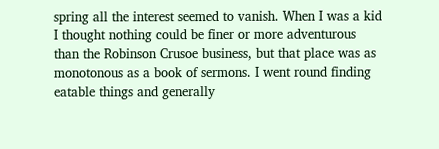spring all the interest seemed to vanish. When I was a kid I thought nothing could be finer or more adventurous than the Robinson Crusoe business, but that place was as monotonous as a book of sermons. I went round finding eatable things and generally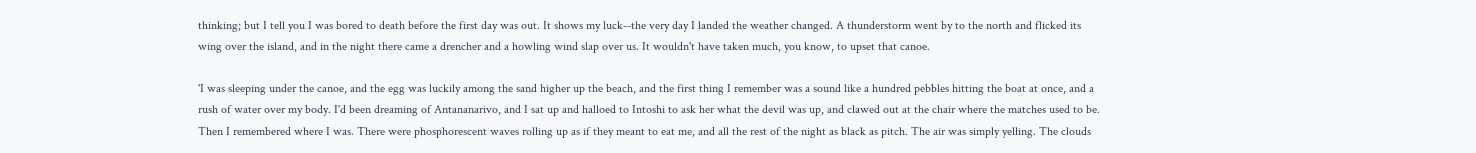thinking; but I tell you I was bored to death before the first day was out. It shows my luck--the very day I landed the weather changed. A thunderstorm went by to the north and flicked its wing over the island, and in the night there came a drencher and a howling wind slap over us. It wouldn't have taken much, you know, to upset that canoe.

'I was sleeping under the canoe, and the egg was luckily among the sand higher up the beach, and the first thing I remember was a sound like a hundred pebbles hitting the boat at once, and a rush of water over my body. I'd been dreaming of Antananarivo, and I sat up and halloed to Intoshi to ask her what the devil was up, and clawed out at the chair where the matches used to be. Then I remembered where I was. There were phosphorescent waves rolling up as if they meant to eat me, and all the rest of the night as black as pitch. The air was simply yelling. The clouds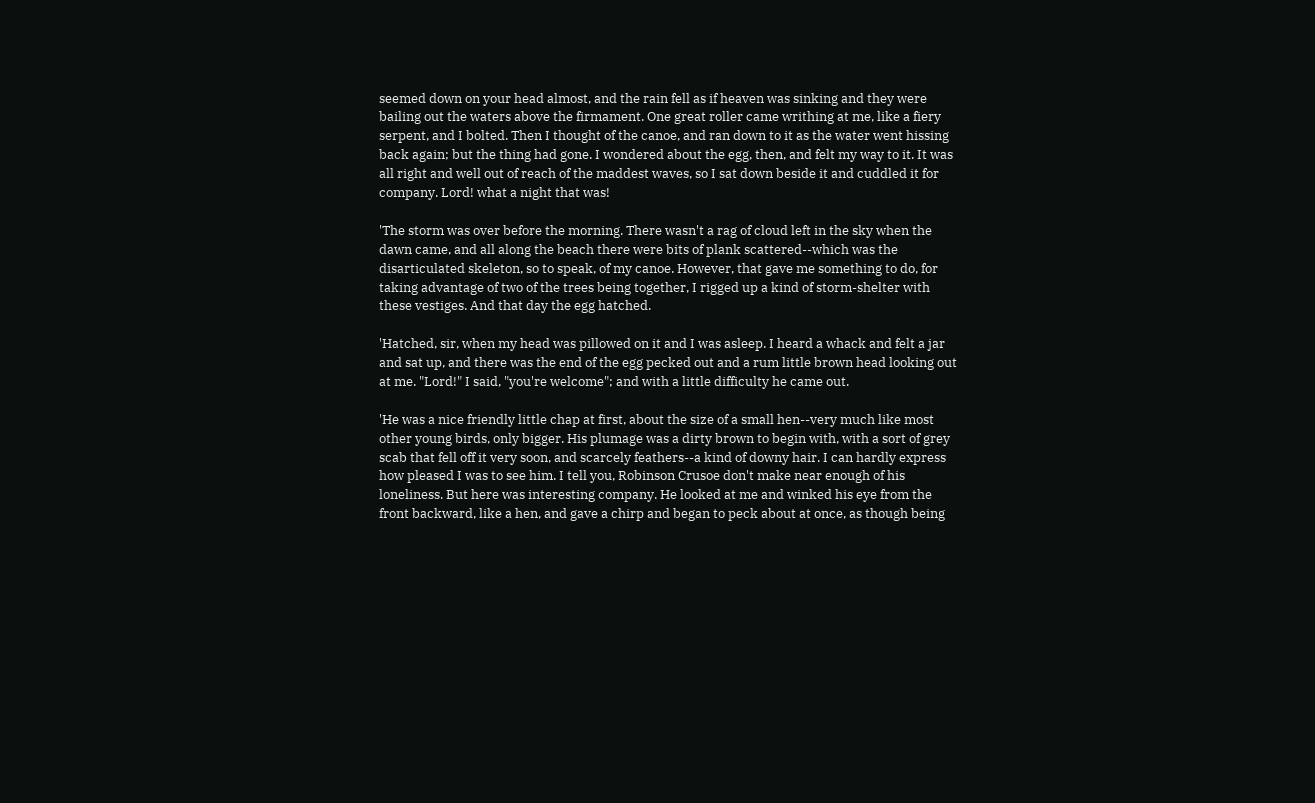seemed down on your head almost, and the rain fell as if heaven was sinking and they were bailing out the waters above the firmament. One great roller came writhing at me, like a fiery serpent, and I bolted. Then I thought of the canoe, and ran down to it as the water went hissing back again; but the thing had gone. I wondered about the egg, then, and felt my way to it. It was all right and well out of reach of the maddest waves, so I sat down beside it and cuddled it for company. Lord! what a night that was!

'The storm was over before the morning. There wasn't a rag of cloud left in the sky when the dawn came, and all along the beach there were bits of plank scattered--which was the disarticulated skeleton, so to speak, of my canoe. However, that gave me something to do, for taking advantage of two of the trees being together, I rigged up a kind of storm-shelter with these vestiges. And that day the egg hatched.

'Hatched, sir, when my head was pillowed on it and I was asleep. I heard a whack and felt a jar and sat up, and there was the end of the egg pecked out and a rum little brown head looking out at me. "Lord!" I said, "you're welcome"; and with a little difficulty he came out.

'He was a nice friendly little chap at first, about the size of a small hen--very much like most other young birds, only bigger. His plumage was a dirty brown to begin with, with a sort of grey scab that fell off it very soon, and scarcely feathers--a kind of downy hair. I can hardly express how pleased I was to see him. I tell you, Robinson Crusoe don't make near enough of his loneliness. But here was interesting company. He looked at me and winked his eye from the front backward, like a hen, and gave a chirp and began to peck about at once, as though being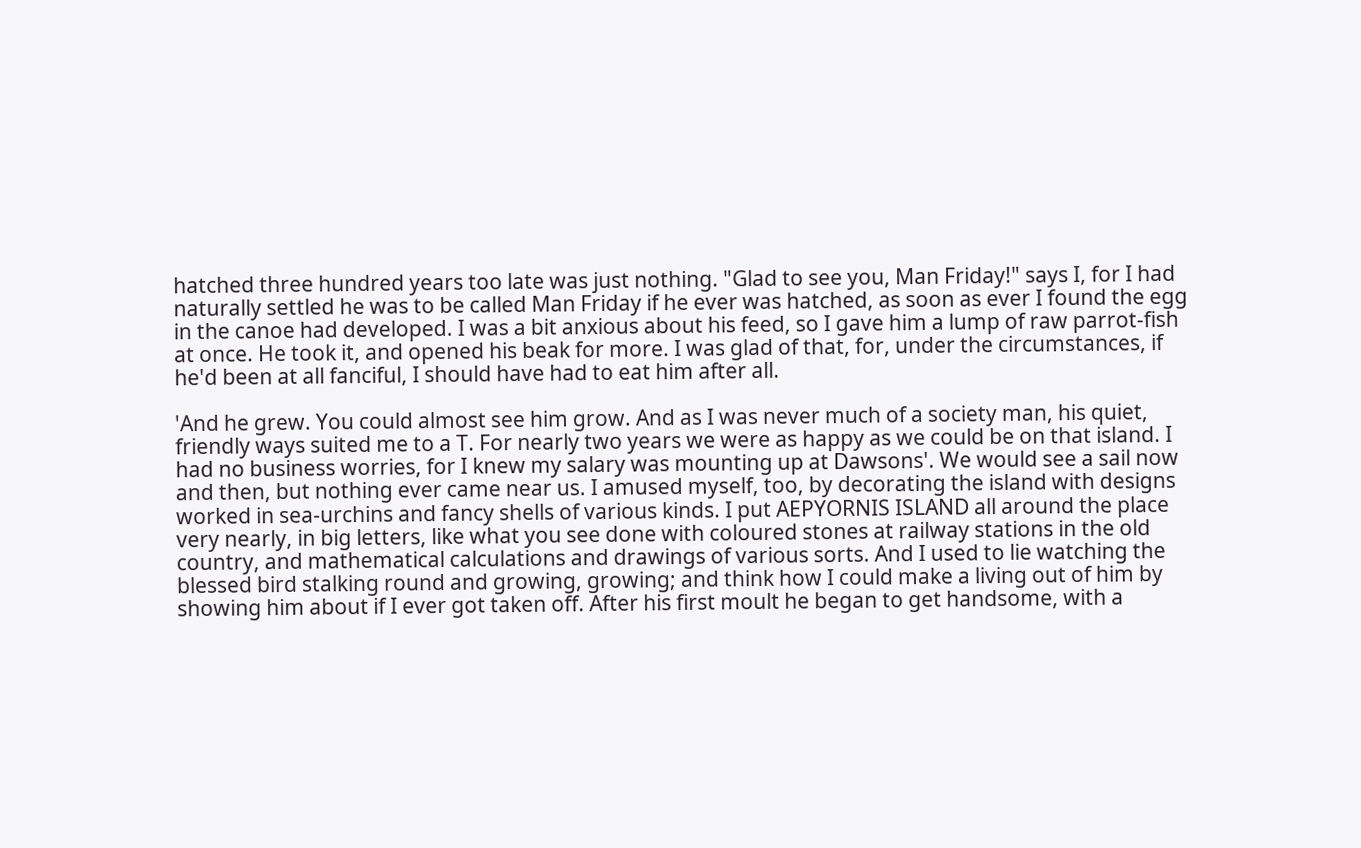hatched three hundred years too late was just nothing. "Glad to see you, Man Friday!" says I, for I had naturally settled he was to be called Man Friday if he ever was hatched, as soon as ever I found the egg in the canoe had developed. I was a bit anxious about his feed, so I gave him a lump of raw parrot-fish at once. He took it, and opened his beak for more. I was glad of that, for, under the circumstances, if he'd been at all fanciful, I should have had to eat him after all.

'And he grew. You could almost see him grow. And as I was never much of a society man, his quiet, friendly ways suited me to a T. For nearly two years we were as happy as we could be on that island. I had no business worries, for I knew my salary was mounting up at Dawsons'. We would see a sail now and then, but nothing ever came near us. I amused myself, too, by decorating the island with designs worked in sea-urchins and fancy shells of various kinds. I put AEPYORNIS ISLAND all around the place very nearly, in big letters, like what you see done with coloured stones at railway stations in the old country, and mathematical calculations and drawings of various sorts. And I used to lie watching the blessed bird stalking round and growing, growing; and think how I could make a living out of him by showing him about if I ever got taken off. After his first moult he began to get handsome, with a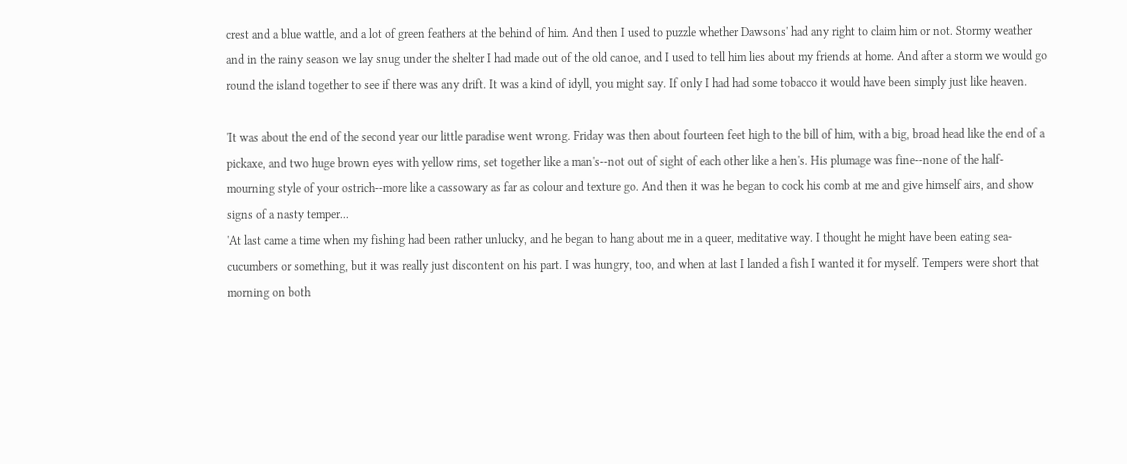crest and a blue wattle, and a lot of green feathers at the behind of him. And then I used to puzzle whether Dawsons' had any right to claim him or not. Stormy weather and in the rainy season we lay snug under the shelter I had made out of the old canoe, and I used to tell him lies about my friends at home. And after a storm we would go round the island together to see if there was any drift. It was a kind of idyll, you might say. If only I had had some tobacco it would have been simply just like heaven.

'It was about the end of the second year our little paradise went wrong. Friday was then about fourteen feet high to the bill of him, with a big, broad head like the end of a pickaxe, and two huge brown eyes with yellow rims, set together like a man's--not out of sight of each other like a hen's. His plumage was fine--none of the half-mourning style of your ostrich--more like a cassowary as far as colour and texture go. And then it was he began to cock his comb at me and give himself airs, and show signs of a nasty temper...
'At last came a time when my fishing had been rather unlucky, and he began to hang about me in a queer, meditative way. I thought he might have been eating sea-cucumbers or something, but it was really just discontent on his part. I was hungry, too, and when at last I landed a fish I wanted it for myself. Tempers were short that morning on both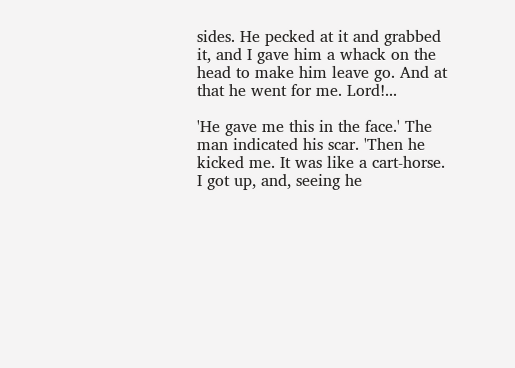sides. He pecked at it and grabbed it, and I gave him a whack on the head to make him leave go. And at that he went for me. Lord!...

'He gave me this in the face.' The man indicated his scar. 'Then he kicked me. It was like a cart-horse. I got up, and, seeing he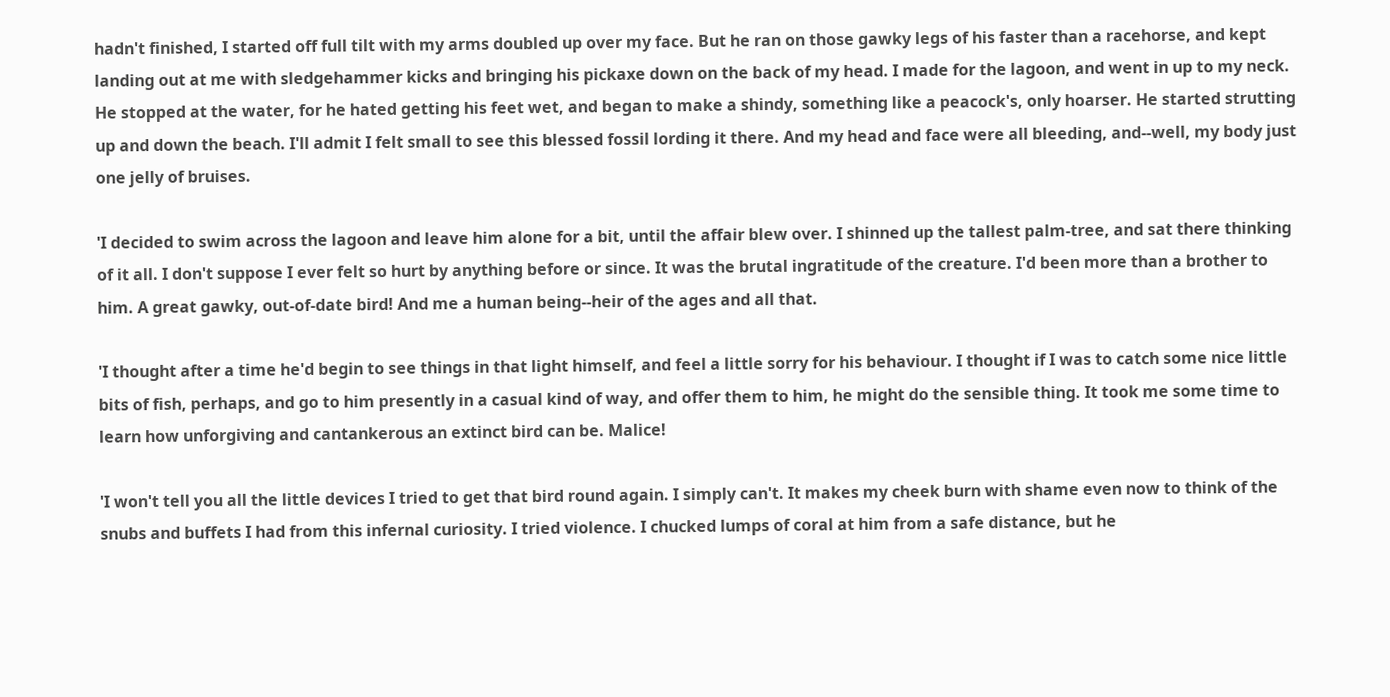hadn't finished, I started off full tilt with my arms doubled up over my face. But he ran on those gawky legs of his faster than a racehorse, and kept landing out at me with sledgehammer kicks and bringing his pickaxe down on the back of my head. I made for the lagoon, and went in up to my neck. He stopped at the water, for he hated getting his feet wet, and began to make a shindy, something like a peacock's, only hoarser. He started strutting up and down the beach. I'll admit I felt small to see this blessed fossil lording it there. And my head and face were all bleeding, and--well, my body just one jelly of bruises.

'I decided to swim across the lagoon and leave him alone for a bit, until the affair blew over. I shinned up the tallest palm-tree, and sat there thinking of it all. I don't suppose I ever felt so hurt by anything before or since. It was the brutal ingratitude of the creature. I'd been more than a brother to him. A great gawky, out-of-date bird! And me a human being--heir of the ages and all that.

'I thought after a time he'd begin to see things in that light himself, and feel a little sorry for his behaviour. I thought if I was to catch some nice little bits of fish, perhaps, and go to him presently in a casual kind of way, and offer them to him, he might do the sensible thing. It took me some time to learn how unforgiving and cantankerous an extinct bird can be. Malice!

'I won't tell you all the little devices I tried to get that bird round again. I simply can't. It makes my cheek burn with shame even now to think of the snubs and buffets I had from this infernal curiosity. I tried violence. I chucked lumps of coral at him from a safe distance, but he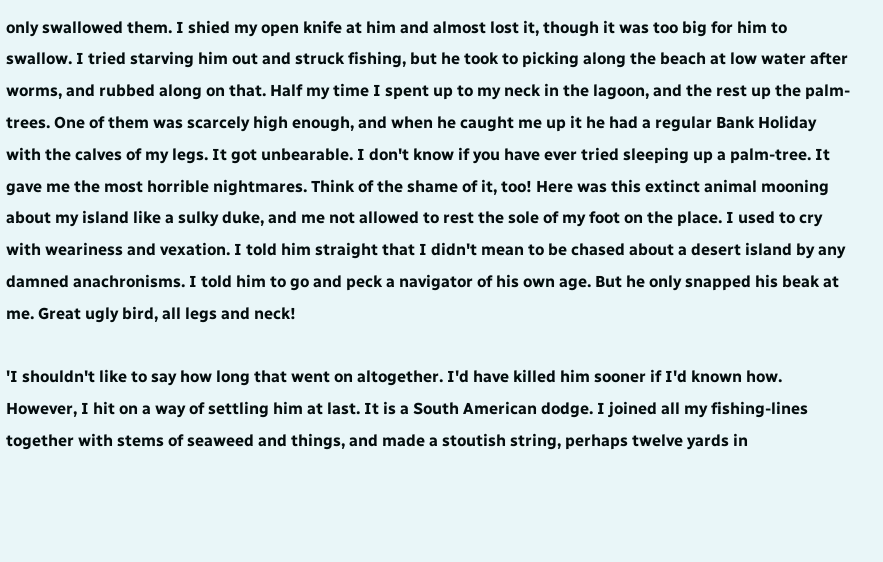only swallowed them. I shied my open knife at him and almost lost it, though it was too big for him to swallow. I tried starving him out and struck fishing, but he took to picking along the beach at low water after worms, and rubbed along on that. Half my time I spent up to my neck in the lagoon, and the rest up the palm-trees. One of them was scarcely high enough, and when he caught me up it he had a regular Bank Holiday with the calves of my legs. It got unbearable. I don't know if you have ever tried sleeping up a palm-tree. It gave me the most horrible nightmares. Think of the shame of it, too! Here was this extinct animal mooning about my island like a sulky duke, and me not allowed to rest the sole of my foot on the place. I used to cry with weariness and vexation. I told him straight that I didn't mean to be chased about a desert island by any damned anachronisms. I told him to go and peck a navigator of his own age. But he only snapped his beak at me. Great ugly bird, all legs and neck!

'I shouldn't like to say how long that went on altogether. I'd have killed him sooner if I'd known how. However, I hit on a way of settling him at last. It is a South American dodge. I joined all my fishing-lines together with stems of seaweed and things, and made a stoutish string, perhaps twelve yards in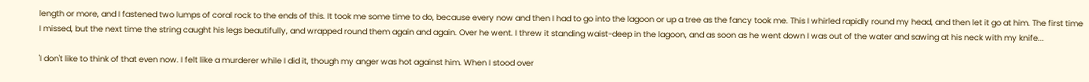length or more, and I fastened two lumps of coral rock to the ends of this. It took me some time to do, because every now and then I had to go into the lagoon or up a tree as the fancy took me. This I whirled rapidly round my head, and then let it go at him. The first time I missed, but the next time the string caught his legs beautifully, and wrapped round them again and again. Over he went. I threw it standing waist-deep in the lagoon, and as soon as he went down I was out of the water and sawing at his neck with my knife...

'I don't like to think of that even now. I felt like a murderer while I did it, though my anger was hot against him. When I stood over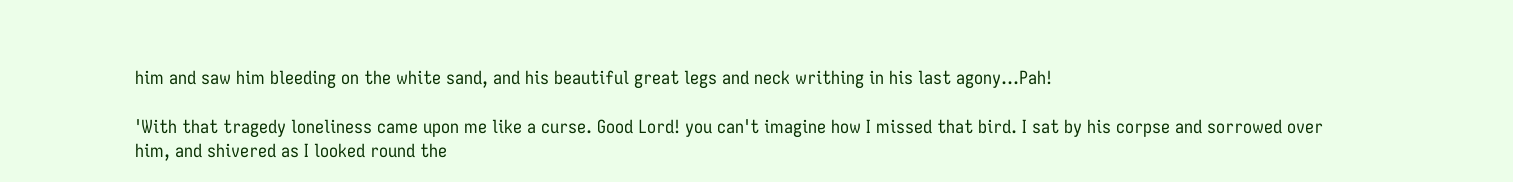him and saw him bleeding on the white sand, and his beautiful great legs and neck writhing in his last agony...Pah!

'With that tragedy loneliness came upon me like a curse. Good Lord! you can't imagine how I missed that bird. I sat by his corpse and sorrowed over him, and shivered as I looked round the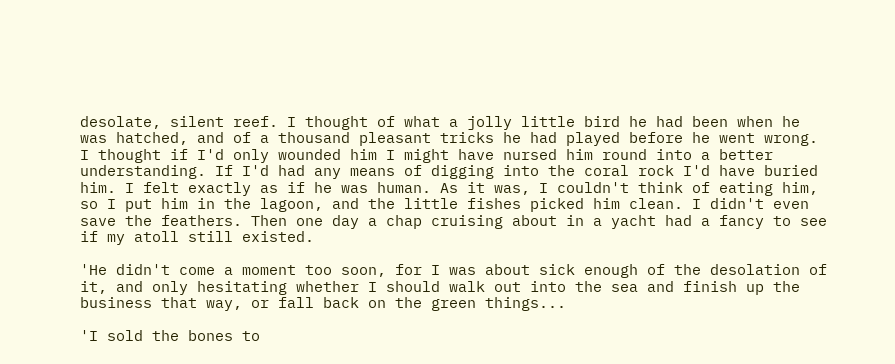desolate, silent reef. I thought of what a jolly little bird he had been when he was hatched, and of a thousand pleasant tricks he had played before he went wrong. I thought if I'd only wounded him I might have nursed him round into a better understanding. If I'd had any means of digging into the coral rock I'd have buried him. I felt exactly as if he was human. As it was, I couldn't think of eating him, so I put him in the lagoon, and the little fishes picked him clean. I didn't even save the feathers. Then one day a chap cruising about in a yacht had a fancy to see if my atoll still existed.

'He didn't come a moment too soon, for I was about sick enough of the desolation of it, and only hesitating whether I should walk out into the sea and finish up the business that way, or fall back on the green things...

'I sold the bones to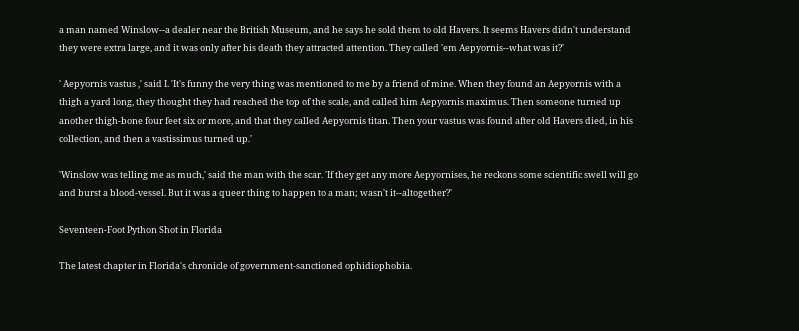a man named Winslow--a dealer near the British Museum, and he says he sold them to old Havers. It seems Havers didn't understand they were extra large, and it was only after his death they attracted attention. They called 'em Aepyornis--what was it?'

' Aepyornis vastus ,' said I. 'It's funny the very thing was mentioned to me by a friend of mine. When they found an Aepyornis with a thigh a yard long, they thought they had reached the top of the scale, and called him Aepyornis maximus. Then someone turned up another thigh-bone four feet six or more, and that they called Aepyornis titan. Then your vastus was found after old Havers died, in his collection, and then a vastissimus turned up.'

'Winslow was telling me as much,' said the man with the scar. 'If they get any more Aepyornises, he reckons some scientific swell will go and burst a blood-vessel. But it was a queer thing to happen to a man; wasn't it--altogether?'

Seventeen-Foot Python Shot in Florida

The latest chapter in Florida's chronicle of government-sanctioned ophidiophobia.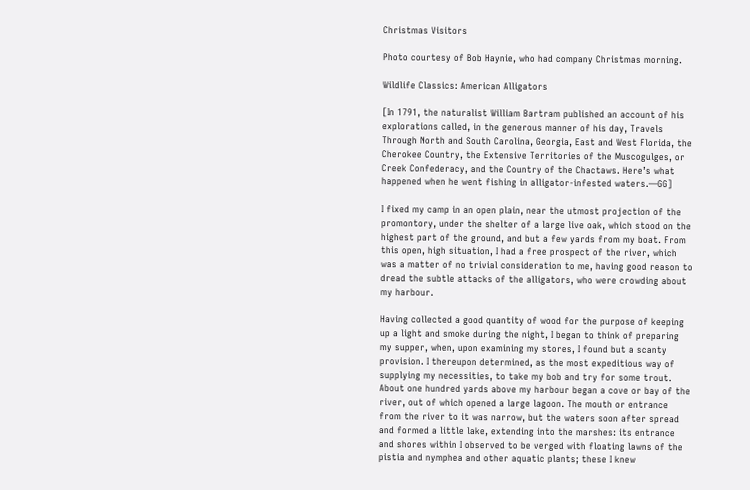Christmas Visitors

Photo courtesy of Bob Haynie, who had company Christmas morning.

Wildlife Classics: American Alligators

[In 1791, the naturalist William Bartram published an account of his explorations called, in the generous manner of his day, Travels Through North and South Carolina, Georgia, East and West Florida, the Cherokee Country, the Extensive Territories of the Muscogulges, or Creek Confederacy, and the Country of the Chactaws. Here’s what happened when he went fishing in alligator-infested waters.—GG]

I fixed my camp in an open plain, near the utmost projection of the promontory, under the shelter of a large live oak, which stood on the highest part of the ground, and but a few yards from my boat. From this open, high situation, I had a free prospect of the river, which was a matter of no trivial consideration to me, having good reason to dread the subtle attacks of the alligators, who were crowding about my harbour.

Having collected a good quantity of wood for the purpose of keeping up a light and smoke during the night, I began to think of preparing my supper, when, upon examining my stores, I found but a scanty provision. I thereupon determined, as the most expeditious way of supplying my necessities, to take my bob and try for some trout. About one hundred yards above my harbour began a cove or bay of the river, out of which opened a large lagoon. The mouth or entrance from the river to it was narrow, but the waters soon after spread and formed a little lake, extending into the marshes: its entrance and shores within I observed to be verged with floating lawns of the pistia and nymphea and other aquatic plants; these I knew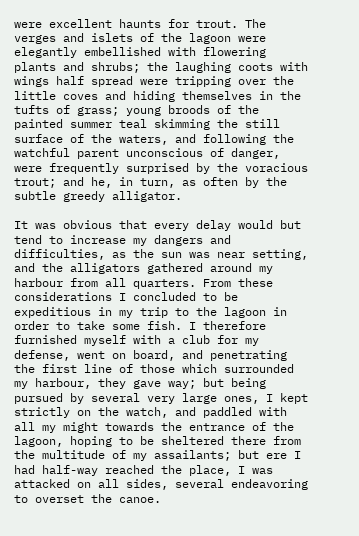were excellent haunts for trout. The verges and islets of the lagoon were elegantly embellished with flowering plants and shrubs; the laughing coots with wings half spread were tripping over the little coves and hiding themselves in the tufts of grass; young broods of the painted summer teal skimming the still surface of the waters, and following the watchful parent unconscious of danger, were frequently surprised by the voracious trout; and he, in turn, as often by the subtle greedy alligator.

It was obvious that every delay would but tend to increase my dangers and difficulties, as the sun was near setting, and the alligators gathered around my harbour from all quarters. From these considerations I concluded to be expeditious in my trip to the lagoon in order to take some fish. I therefore furnished myself with a club for my defense, went on board, and penetrating the first line of those which surrounded my harbour, they gave way; but being pursued by several very large ones, I kept strictly on the watch, and paddled with all my might towards the entrance of the lagoon, hoping to be sheltered there from the multitude of my assailants; but ere I had half-way reached the place, I was attacked on all sides, several endeavoring to overset the canoe.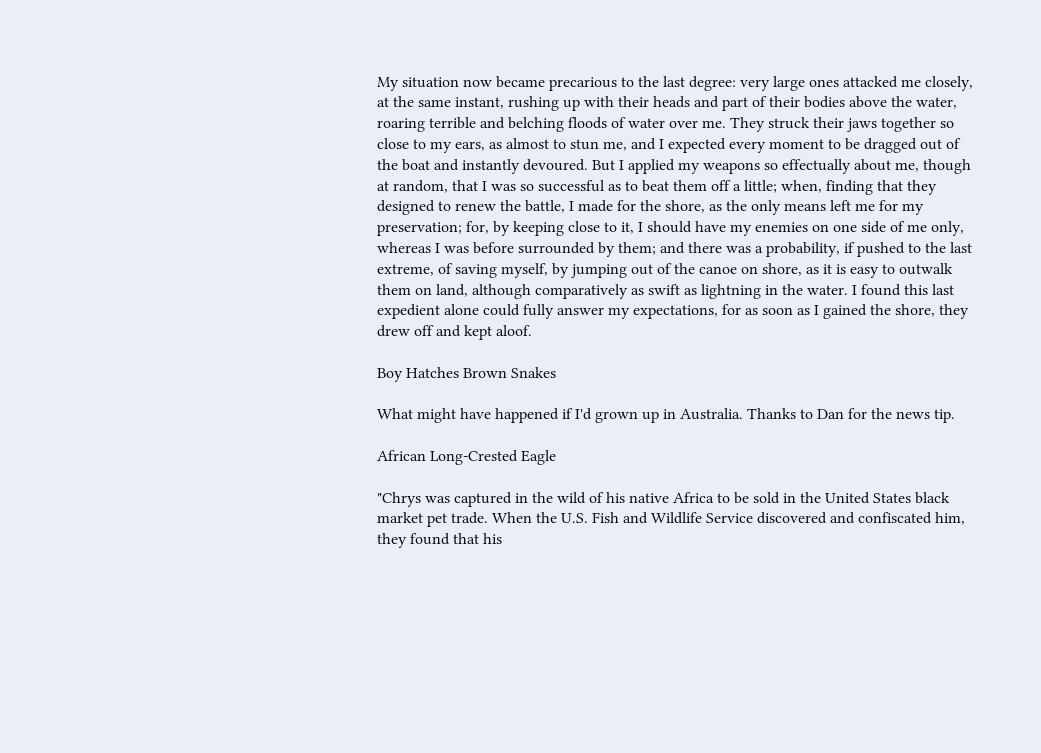My situation now became precarious to the last degree: very large ones attacked me closely, at the same instant, rushing up with their heads and part of their bodies above the water, roaring terrible and belching floods of water over me. They struck their jaws together so close to my ears, as almost to stun me, and I expected every moment to be dragged out of the boat and instantly devoured. But I applied my weapons so effectually about me, though at random, that I was so successful as to beat them off a little; when, finding that they designed to renew the battle, I made for the shore, as the only means left me for my preservation; for, by keeping close to it, I should have my enemies on one side of me only, whereas I was before surrounded by them; and there was a probability, if pushed to the last extreme, of saving myself, by jumping out of the canoe on shore, as it is easy to outwalk them on land, although comparatively as swift as lightning in the water. I found this last expedient alone could fully answer my expectations, for as soon as I gained the shore, they drew off and kept aloof.

Boy Hatches Brown Snakes

What might have happened if I'd grown up in Australia. Thanks to Dan for the news tip.

African Long-Crested Eagle

"Chrys was captured in the wild of his native Africa to be sold in the United States black market pet trade. When the U.S. Fish and Wildlife Service discovered and confiscated him, they found that his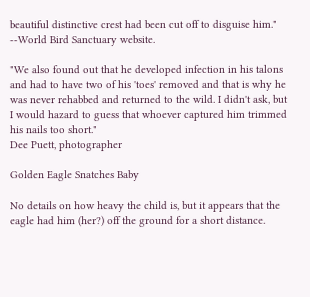beautiful distinctive crest had been cut off to disguise him."
--World Bird Sanctuary website.

"We also found out that he developed infection in his talons and had to have two of his 'toes' removed and that is why he was never rehabbed and returned to the wild. I didn't ask, but I would hazard to guess that whoever captured him trimmed his nails too short."
Dee Puett, photographer

Golden Eagle Snatches Baby

No details on how heavy the child is, but it appears that the eagle had him (her?) off the ground for a short distance.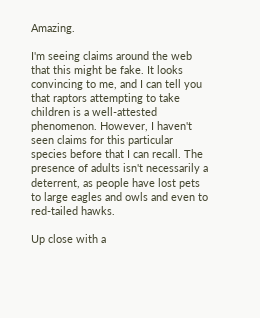Amazing.

I'm seeing claims around the web that this might be fake. It looks convincing to me, and I can tell you that raptors attempting to take children is a well-attested phenomenon. However, I haven't seen claims for this particular species before that I can recall. The presence of adults isn't necessarily a deterrent, as people have lost pets to large eagles and owls and even to red-tailed hawks.

Up close with a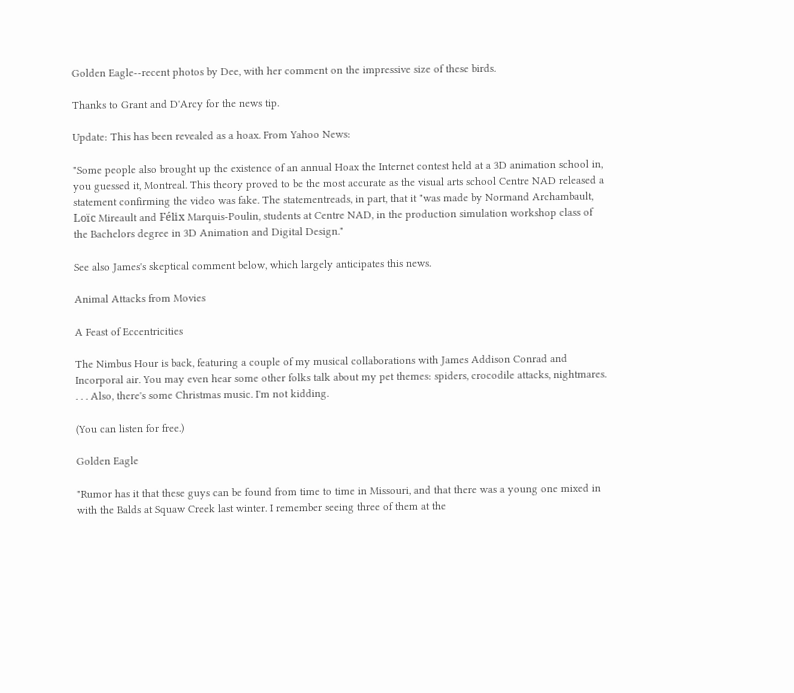Golden Eagle--recent photos by Dee, with her comment on the impressive size of these birds.

Thanks to Grant and D'Arcy for the news tip.

Update: This has been revealed as a hoax. From Yahoo News:

"Some people also brought up the existence of an annual Hoax the Internet contest held at a 3D animation school in, you guessed it, Montreal. This theory proved to be the most accurate as the visual arts school Centre NAD released a statement confirming the video was fake. The statementreads, in part, that it "was made by Normand Archambault, Loïc Mireault and Félix Marquis-Poulin, students at Centre NAD, in the production simulation workshop class of the Bachelors degree in 3D Animation and Digital Design."

See also James's skeptical comment below, which largely anticipates this news.

Animal Attacks from Movies

A Feast of Eccentricities

The Nimbus Hour is back, featuring a couple of my musical collaborations with James Addison Conrad and Incorporal air. You may even hear some other folks talk about my pet themes: spiders, crocodile attacks, nightmares. . . . Also, there's some Christmas music. I'm not kidding.

(You can listen for free.)

Golden Eagle

"Rumor has it that these guys can be found from time to time in Missouri, and that there was a young one mixed in with the Balds at Squaw Creek last winter. I remember seeing three of them at the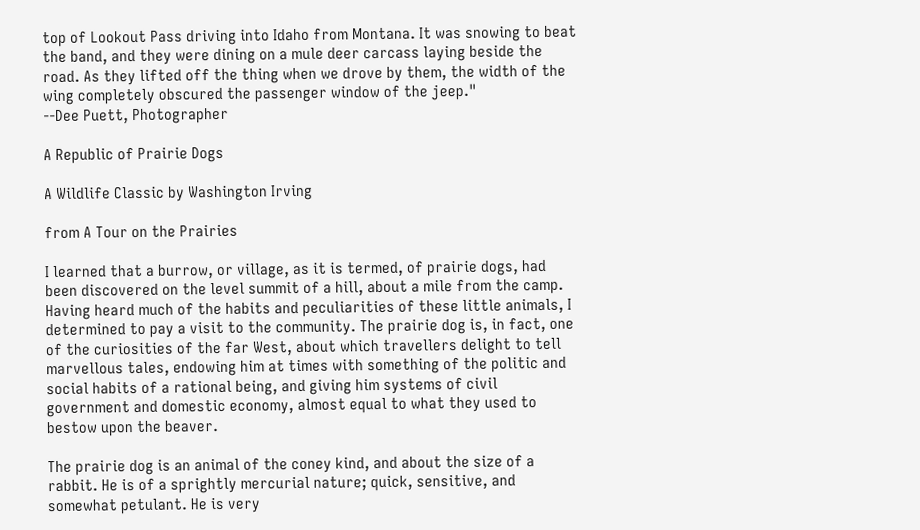top of Lookout Pass driving into Idaho from Montana. It was snowing to beat the band, and they were dining on a mule deer carcass laying beside the road. As they lifted off the thing when we drove by them, the width of the wing completely obscured the passenger window of the jeep."
--Dee Puett, Photographer

A Republic of Prairie Dogs

A Wildlife Classic by Washington Irving

from A Tour on the Prairies

I learned that a burrow, or village, as it is termed, of prairie dogs, had been discovered on the level summit of a hill, about a mile from the camp. Having heard much of the habits and peculiarities of these little animals, I determined to pay a visit to the community. The prairie dog is, in fact, one of the curiosities of the far West, about which travellers delight to tell marvellous tales, endowing him at times with something of the politic and social habits of a rational being, and giving him systems of civil government and domestic economy, almost equal to what they used to bestow upon the beaver.

The prairie dog is an animal of the coney kind, and about the size of a rabbit. He is of a sprightly mercurial nature; quick, sensitive, and somewhat petulant. He is very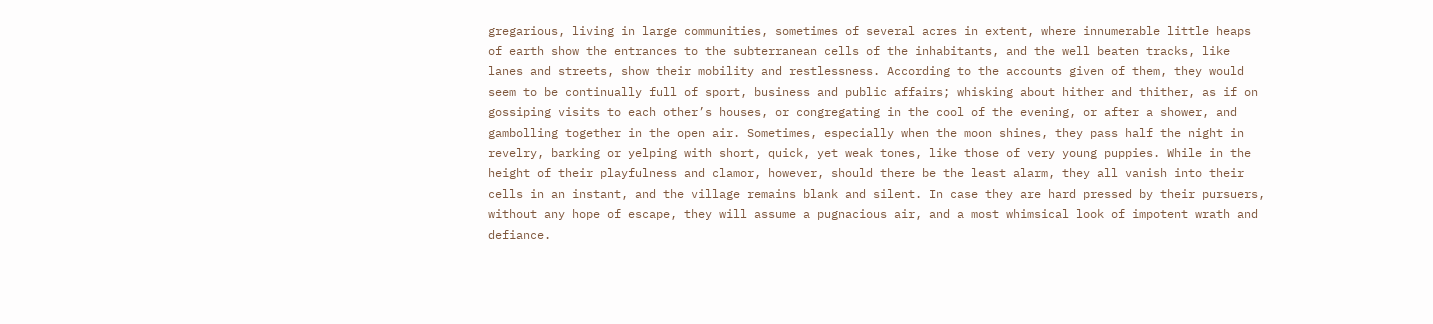gregarious, living in large communities, sometimes of several acres in extent, where innumerable little heaps of earth show the entrances to the subterranean cells of the inhabitants, and the well beaten tracks, like lanes and streets, show their mobility and restlessness. According to the accounts given of them, they would seem to be continually full of sport, business and public affairs; whisking about hither and thither, as if on gossiping visits to each other’s houses, or congregating in the cool of the evening, or after a shower, and gambolling together in the open air. Sometimes, especially when the moon shines, they pass half the night in revelry, barking or yelping with short, quick, yet weak tones, like those of very young puppies. While in the height of their playfulness and clamor, however, should there be the least alarm, they all vanish into their cells in an instant, and the village remains blank and silent. In case they are hard pressed by their pursuers, without any hope of escape, they will assume a pugnacious air, and a most whimsical look of impotent wrath and defiance.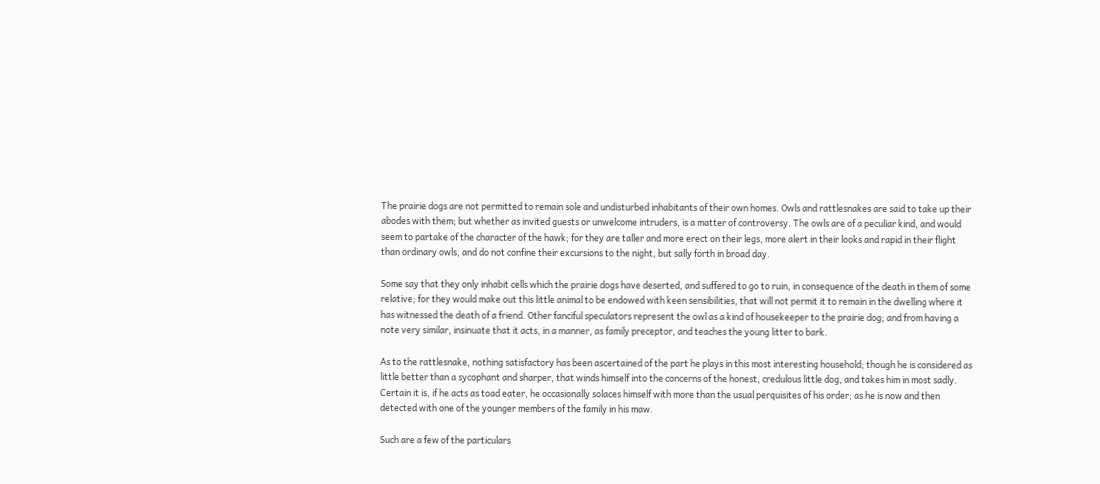The prairie dogs are not permitted to remain sole and undisturbed inhabitants of their own homes. Owls and rattlesnakes are said to take up their abodes with them; but whether as invited guests or unwelcome intruders, is a matter of controversy. The owls are of a peculiar kind, and would seem to partake of the character of the hawk; for they are taller and more erect on their legs, more alert in their looks and rapid in their flight than ordinary owls, and do not confine their excursions to the night, but sally forth in broad day.

Some say that they only inhabit cells which the prairie dogs have deserted, and suffered to go to ruin, in consequence of the death in them of some relative; for they would make out this little animal to be endowed with keen sensibilities, that will not permit it to remain in the dwelling where it has witnessed the death of a friend. Other fanciful speculators represent the owl as a kind of housekeeper to the prairie dog; and from having a note very similar, insinuate that it acts, in a manner, as family preceptor, and teaches the young litter to bark.

As to the rattlesnake, nothing satisfactory has been ascertained of the part he plays in this most interesting household; though he is considered as little better than a sycophant and sharper, that winds himself into the concerns of the honest, credulous little dog, and takes him in most sadly. Certain it is, if he acts as toad eater, he occasionally solaces himself with more than the usual perquisites of his order; as he is now and then detected with one of the younger members of the family in his maw.

Such are a few of the particulars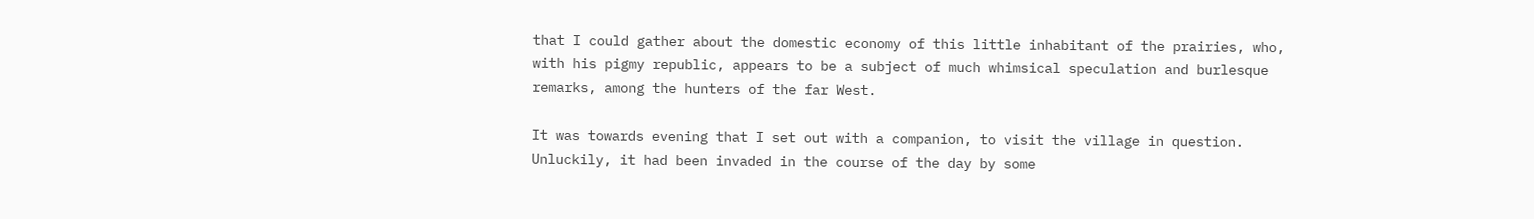that I could gather about the domestic economy of this little inhabitant of the prairies, who, with his pigmy republic, appears to be a subject of much whimsical speculation and burlesque remarks, among the hunters of the far West.

It was towards evening that I set out with a companion, to visit the village in question. Unluckily, it had been invaded in the course of the day by some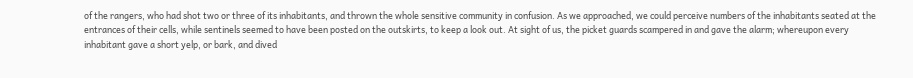of the rangers, who had shot two or three of its inhabitants, and thrown the whole sensitive community in confusion. As we approached, we could perceive numbers of the inhabitants seated at the entrances of their cells, while sentinels seemed to have been posted on the outskirts, to keep a look out. At sight of us, the picket guards scampered in and gave the alarm; whereupon every inhabitant gave a short yelp, or bark, and dived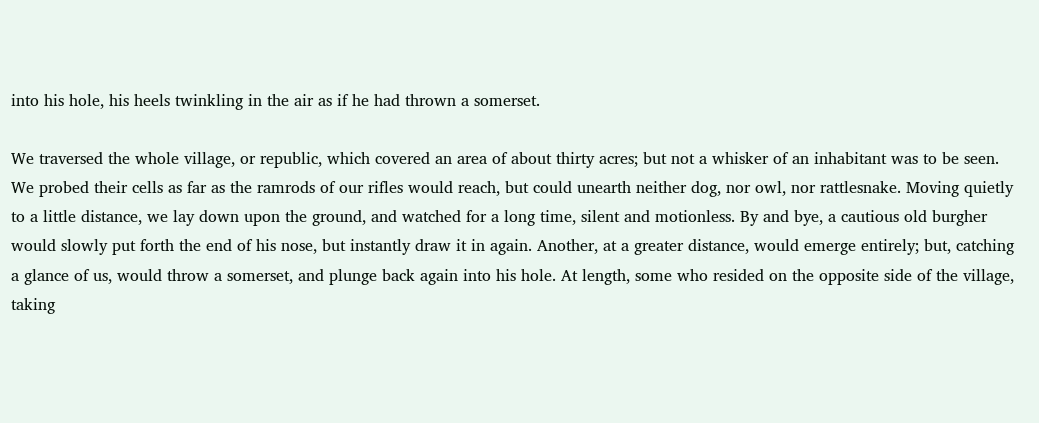into his hole, his heels twinkling in the air as if he had thrown a somerset.

We traversed the whole village, or republic, which covered an area of about thirty acres; but not a whisker of an inhabitant was to be seen. We probed their cells as far as the ramrods of our rifles would reach, but could unearth neither dog, nor owl, nor rattlesnake. Moving quietly to a little distance, we lay down upon the ground, and watched for a long time, silent and motionless. By and bye, a cautious old burgher would slowly put forth the end of his nose, but instantly draw it in again. Another, at a greater distance, would emerge entirely; but, catching a glance of us, would throw a somerset, and plunge back again into his hole. At length, some who resided on the opposite side of the village, taking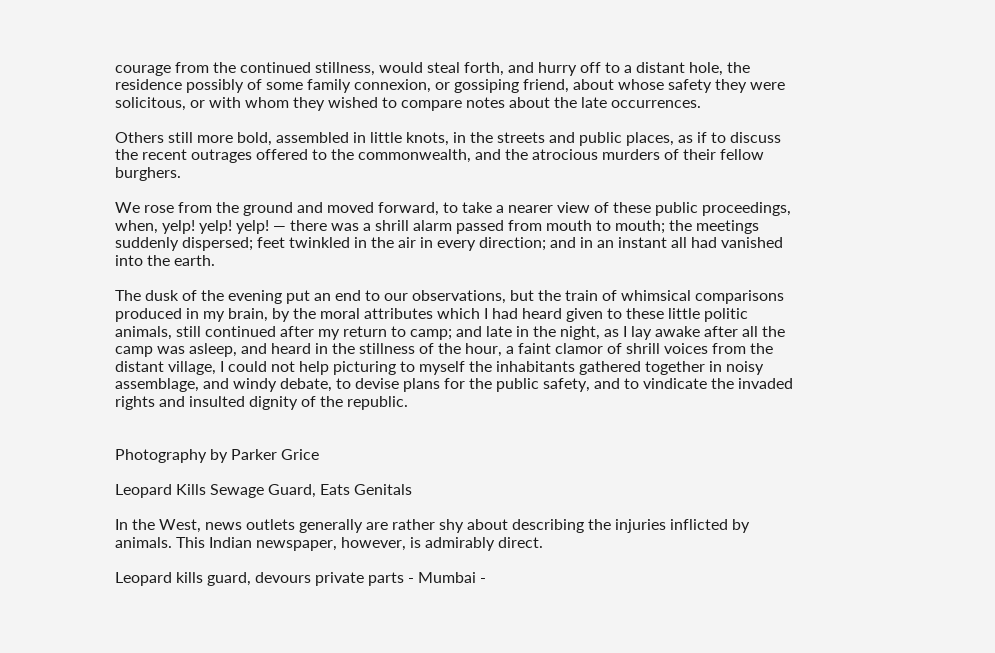courage from the continued stillness, would steal forth, and hurry off to a distant hole, the residence possibly of some family connexion, or gossiping friend, about whose safety they were solicitous, or with whom they wished to compare notes about the late occurrences.

Others still more bold, assembled in little knots, in the streets and public places, as if to discuss the recent outrages offered to the commonwealth, and the atrocious murders of their fellow burghers.

We rose from the ground and moved forward, to take a nearer view of these public proceedings, when, yelp! yelp! yelp! — there was a shrill alarm passed from mouth to mouth; the meetings suddenly dispersed; feet twinkled in the air in every direction; and in an instant all had vanished into the earth.

The dusk of the evening put an end to our observations, but the train of whimsical comparisons produced in my brain, by the moral attributes which I had heard given to these little politic animals, still continued after my return to camp; and late in the night, as I lay awake after all the camp was asleep, and heard in the stillness of the hour, a faint clamor of shrill voices from the distant village, I could not help picturing to myself the inhabitants gathered together in noisy assemblage, and windy debate, to devise plans for the public safety, and to vindicate the invaded rights and insulted dignity of the republic.


Photography by Parker Grice

Leopard Kills Sewage Guard, Eats Genitals

In the West, news outlets generally are rather shy about describing the injuries inflicted by animals. This Indian newspaper, however, is admirably direct.

Leopard kills guard, devours private parts - Mumbai -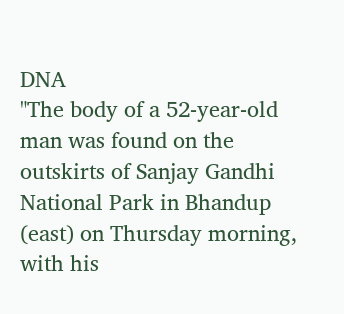DNA
"The body of a 52-year-old man was found on the outskirts of Sanjay Gandhi National Park in Bhandup (east) on Thursday morning, with his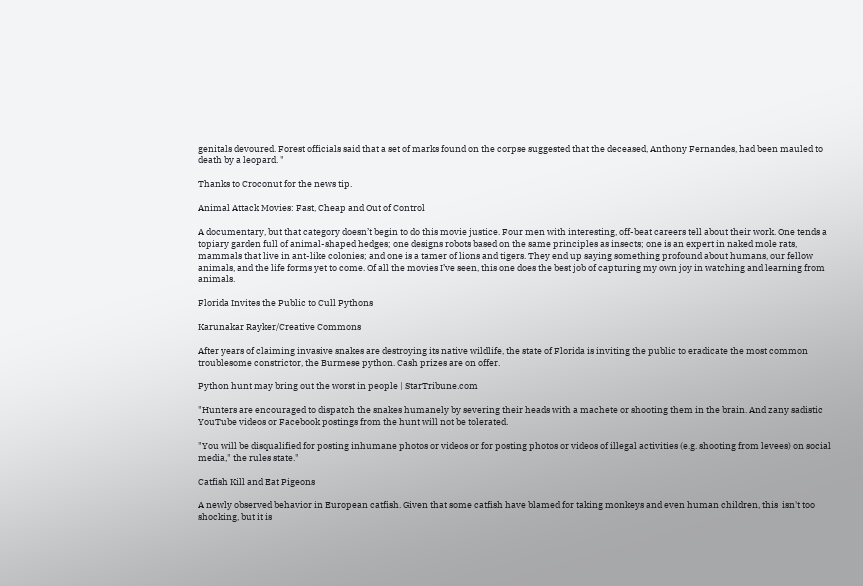genitals devoured. Forest officials said that a set of marks found on the corpse suggested that the deceased, Anthony Fernandes, had been mauled to death by a leopard. "

Thanks to Croconut for the news tip.

Animal Attack Movies: Fast, Cheap and Out of Control

A documentary, but that category doesn’t begin to do this movie justice. Four men with interesting, off-beat careers tell about their work. One tends a topiary garden full of animal-shaped hedges; one designs robots based on the same principles as insects; one is an expert in naked mole rats, mammals that live in ant-like colonies; and one is a tamer of lions and tigers. They end up saying something profound about humans, our fellow animals, and the life forms yet to come. Of all the movies I’ve seen, this one does the best job of capturing my own joy in watching and learning from animals.

Florida Invites the Public to Cull Pythons

Karunakar Rayker/Creative Commons

After years of claiming invasive snakes are destroying its native wildlife, the state of Florida is inviting the public to eradicate the most common troublesome constrictor, the Burmese python. Cash prizes are on offer.

Python hunt may bring out the worst in people | StarTribune.com

"Hunters are encouraged to dispatch the snakes humanely by severing their heads with a machete or shooting them in the brain. And zany sadistic YouTube videos or Facebook postings from the hunt will not be tolerated.

"You will be disqualified for posting inhumane photos or videos or for posting photos or videos of illegal activities (e.g. shooting from levees) on social media," the rules state."

Catfish Kill and Eat Pigeons

A newly observed behavior in European catfish. Given that some catfish have blamed for taking monkeys and even human children, this  isn't too shocking, but it is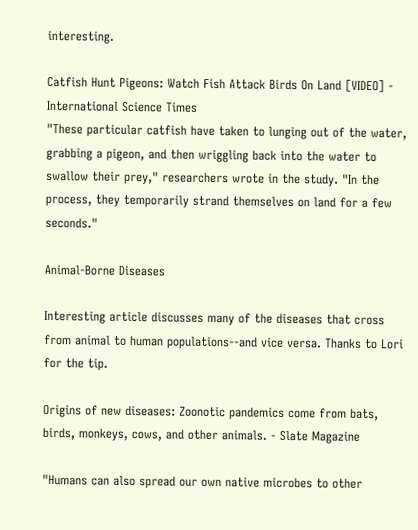interesting.

Catfish Hunt Pigeons: Watch Fish Attack Birds On Land [VIDEO] - International Science Times
"These particular catfish have taken to lunging out of the water, grabbing a pigeon, and then wriggling back into the water to swallow their prey," researchers wrote in the study. "In the process, they temporarily strand themselves on land for a few seconds."

Animal-Borne Diseases

Interesting article discusses many of the diseases that cross from animal to human populations--and vice versa. Thanks to Lori for the tip.

Origins of new diseases: Zoonotic pandemics come from bats, birds, monkeys, cows, and other animals. - Slate Magazine

"Humans can also spread our own native microbes to other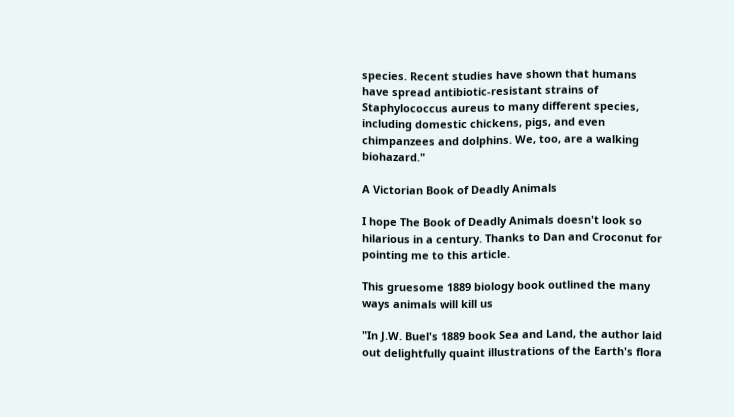species. Recent studies have shown that humans have spread antibiotic-resistant strains of Staphylococcus aureus to many different species, including domestic chickens, pigs, and even chimpanzees and dolphins. We, too, are a walking biohazard."

A Victorian Book of Deadly Animals

I hope The Book of Deadly Animals doesn't look so hilarious in a century. Thanks to Dan and Croconut for pointing me to this article.

This gruesome 1889 biology book outlined the many ways animals will kill us

"In J.W. Buel's 1889 book Sea and Land, the author laid out delightfully quaint illustrations of the Earth's flora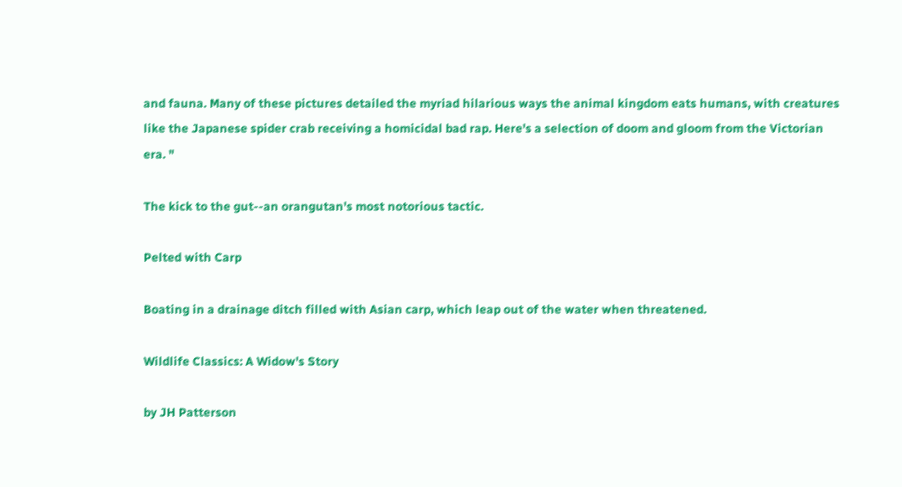and fauna. Many of these pictures detailed the myriad hilarious ways the animal kingdom eats humans, with creatures like the Japanese spider crab receiving a homicidal bad rap. Here's a selection of doom and gloom from the Victorian era. "

The kick to the gut--an orangutan's most notorious tactic.

Pelted with Carp

Boating in a drainage ditch filled with Asian carp, which leap out of the water when threatened.

Wildlife Classics: A Widow's Story

by JH Patterson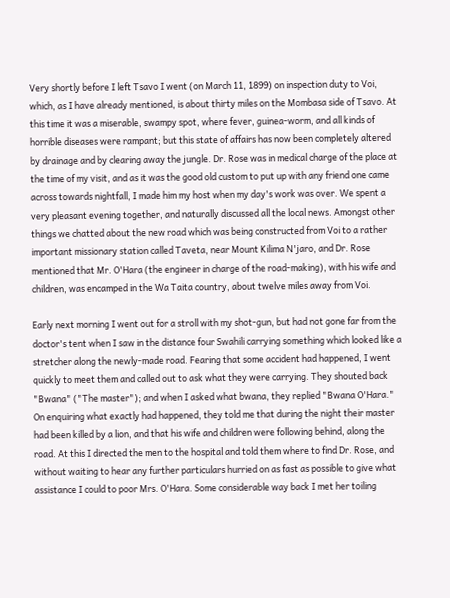Very shortly before I left Tsavo I went (on March 11, 1899) on inspection duty to Voi, which, as I have already mentioned, is about thirty miles on the Mombasa side of Tsavo. At this time it was a miserable, swampy spot, where fever, guinea-worm, and all kinds of horrible diseases were rampant; but this state of affairs has now been completely altered by drainage and by clearing away the jungle. Dr. Rose was in medical charge of the place at the time of my visit, and as it was the good old custom to put up with any friend one came across towards nightfall, I made him my host when my day's work was over. We spent a very pleasant evening together, and naturally discussed all the local news. Amongst other things we chatted about the new road which was being constructed from Voi to a rather important missionary station called Taveta, near Mount Kilima N'jaro, and Dr. Rose mentioned that Mr. O'Hara (the engineer in charge of the road-making), with his wife and children, was encamped in the Wa Taita country, about twelve miles away from Voi.

Early next morning I went out for a stroll with my shot-gun, but had not gone far from the doctor's tent when I saw in the distance four Swahili carrying something which looked like a stretcher along the newly-made road. Fearing that some accident had happened, I went quickly to meet them and called out to ask what they were carrying. They shouted back "Bwana" ("The master"); and when I asked what bwana, they replied "Bwana O'Hara." On enquiring what exactly had happened, they told me that during the night their master had been killed by a lion, and that his wife and children were following behind, along the road. At this I directed the men to the hospital and told them where to find Dr. Rose, and without waiting to hear any further particulars hurried on as fast as possible to give what assistance I could to poor Mrs. O'Hara. Some considerable way back I met her toiling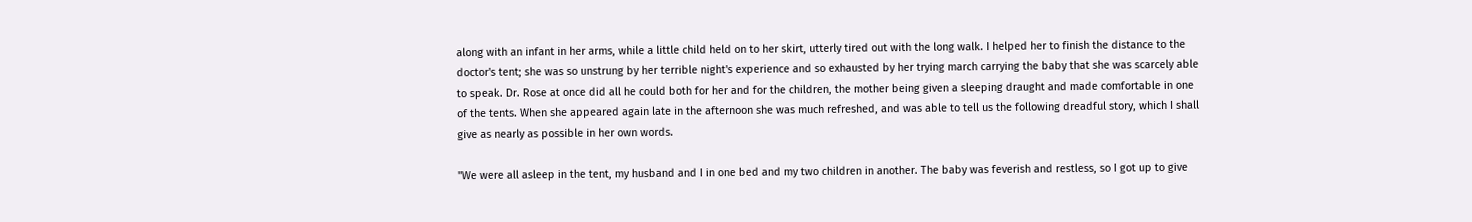along with an infant in her arms, while a little child held on to her skirt, utterly tired out with the long walk. I helped her to finish the distance to the doctor's tent; she was so unstrung by her terrible night's experience and so exhausted by her trying march carrying the baby that she was scarcely able to speak. Dr. Rose at once did all he could both for her and for the children, the mother being given a sleeping draught and made comfortable in one of the tents. When she appeared again late in the afternoon she was much refreshed, and was able to tell us the following dreadful story, which I shall give as nearly as possible in her own words.

"We were all asleep in the tent, my husband and I in one bed and my two children in another. The baby was feverish and restless, so I got up to give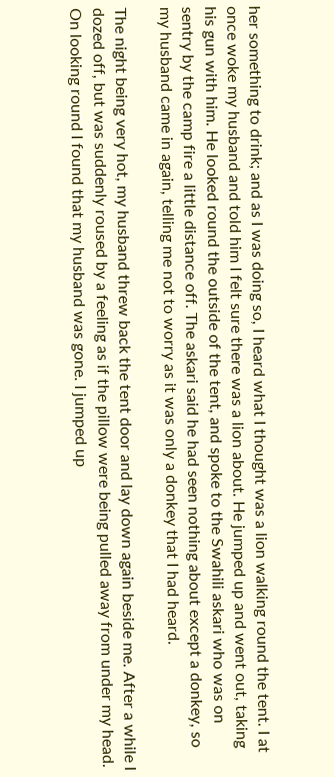her something to drink; and as I was doing so, I heard what I thought was a lion walking round the tent. I at once woke my husband and told him I felt sure there was a lion about. He jumped up and went out, taking his gun with him. He looked round the outside of the tent, and spoke to the Swahili askari who was on sentry by the camp fire a little distance off. The askari said he had seen nothing about except a donkey, so my husband came in again, telling me not to worry as it was only a donkey that I had heard.

The night being very hot, my husband threw back the tent door and lay down again beside me. After a while I dozed off, but was suddenly roused by a feeling as if the pillow were being pulled away from under my head. On looking round I found that my husband was gone. I jumped up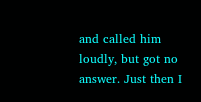and called him loudly, but got no answer. Just then I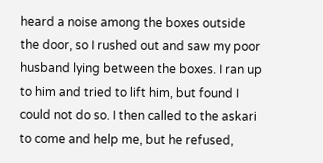heard a noise among the boxes outside the door, so I rushed out and saw my poor husband lying between the boxes. I ran up to him and tried to lift him, but found I could not do so. I then called to the askari to come and help me, but he refused,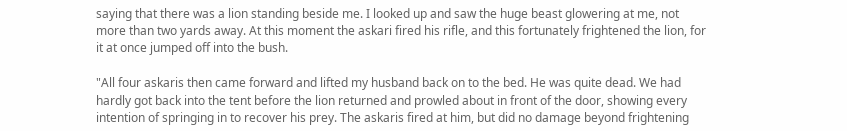saying that there was a lion standing beside me. I looked up and saw the huge beast glowering at me, not more than two yards away. At this moment the askari fired his rifle, and this fortunately frightened the lion, for it at once jumped off into the bush.

"All four askaris then came forward and lifted my husband back on to the bed. He was quite dead. We had hardly got back into the tent before the lion returned and prowled about in front of the door, showing every intention of springing in to recover his prey. The askaris fired at him, but did no damage beyond frightening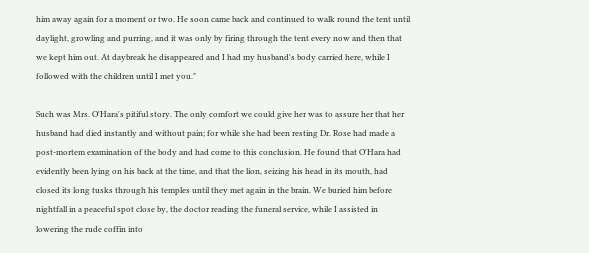him away again for a moment or two. He soon came back and continued to walk round the tent until daylight, growling and purring, and it was only by firing through the tent every now and then that we kept him out. At daybreak he disappeared and I had my husband's body carried here, while I followed with the children until I met you."

Such was Mrs. O'Hara's pitiful story. The only comfort we could give her was to assure her that her husband had died instantly and without pain; for while she had been resting Dr. Rose had made a post-mortem examination of the body and had come to this conclusion. He found that O'Hara had evidently been lying on his back at the time, and that the lion, seizing his head in its mouth, had closed its long tusks through his temples until they met again in the brain. We buried him before nightfall in a peaceful spot close by, the doctor reading the funeral service, while I assisted in lowering the rude coffin into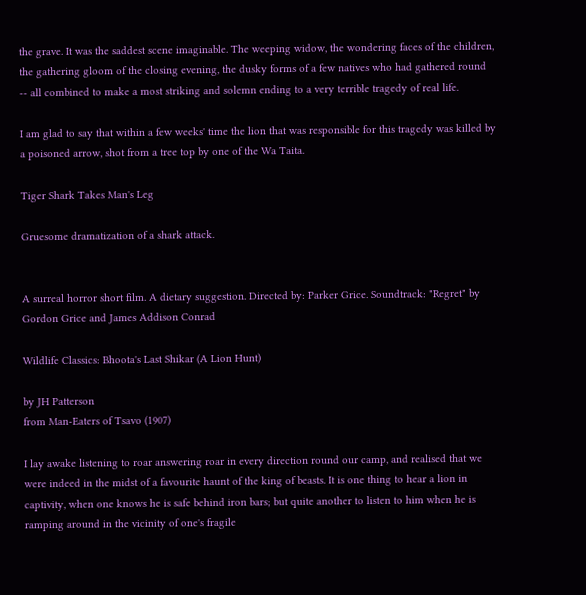the grave. It was the saddest scene imaginable. The weeping widow, the wondering faces of the children, the gathering gloom of the closing evening, the dusky forms of a few natives who had gathered round -- all combined to make a most striking and solemn ending to a very terrible tragedy of real life.

I am glad to say that within a few weeks' time the lion that was responsible for this tragedy was killed by a poisoned arrow, shot from a tree top by one of the Wa Taita.

Tiger Shark Takes Man's Leg

Gruesome dramatization of a shark attack.


A surreal horror short film. A dietary suggestion. Directed by: Parker Grice. Soundtrack: "Regret" by Gordon Grice and James Addison Conrad

Wildlife Classics: Bhoota's Last Shikar (A Lion Hunt)

by JH Patterson
from Man-Eaters of Tsavo (1907)

I lay awake listening to roar answering roar in every direction round our camp, and realised that we were indeed in the midst of a favourite haunt of the king of beasts. It is one thing to hear a lion in captivity, when one knows he is safe behind iron bars; but quite another to listen to him when he is ramping around in the vicinity of one's fragile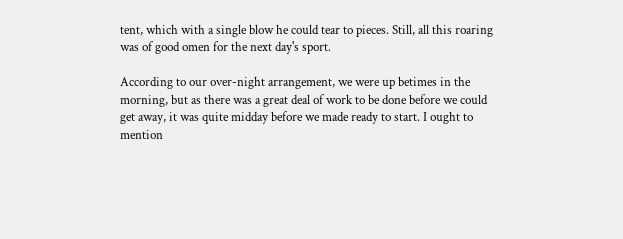tent, which with a single blow he could tear to pieces. Still, all this roaring was of good omen for the next day's sport.

According to our over-night arrangement, we were up betimes in the morning, but as there was a great deal of work to be done before we could get away, it was quite midday before we made ready to start. I ought to mention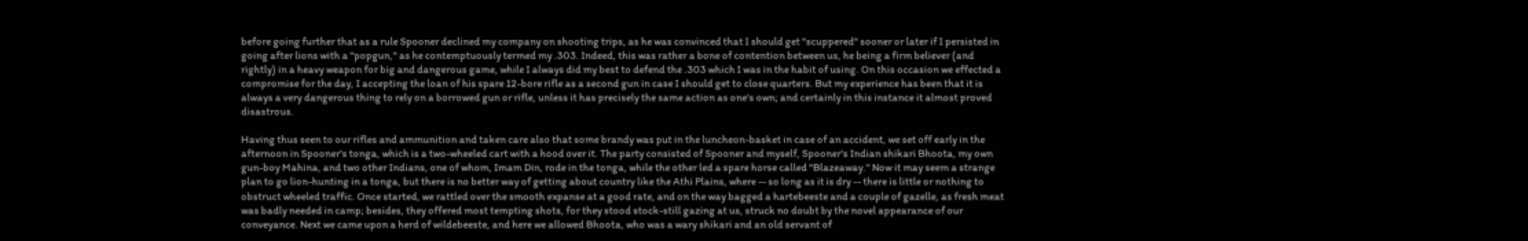before going further that as a rule Spooner declined my company on shooting trips, as he was convinced that I should get "scuppered" sooner or later if I persisted in going after lions with a "popgun," as he contemptuously termed my .303. Indeed, this was rather a bone of contention between us, he being a firm believer (and rightly) in a heavy weapon for big and dangerous game, while I always did my best to defend the .303 which I was in the habit of using. On this occasion we effected a compromise for the day, I accepting the loan of his spare 12-bore rifle as a second gun in case I should get to close quarters. But my experience has been that it is always a very dangerous thing to rely on a borrowed gun or rifle, unless it has precisely the same action as one's own; and certainly in this instance it almost proved disastrous.

Having thus seen to our rifles and ammunition and taken care also that some brandy was put in the luncheon-basket in case of an accident, we set off early in the afternoon in Spooner's tonga, which is a two-wheeled cart with a hood over it. The party consisted of Spooner and myself, Spooner's Indian shikari Bhoota, my own gun-boy Mahina, and two other Indians, one of whom, Imam Din, rode in the tonga, while the other led a spare horse called "Blazeaway." Now it may seem a strange plan to go lion-hunting in a tonga, but there is no better way of getting about country like the Athi Plains, where -- so long as it is dry -- there is little or nothing to obstruct wheeled traffic. Once started, we rattled over the smooth expanse at a good rate, and on the way bagged a hartebeeste and a couple of gazelle, as fresh meat was badly needed in camp; besides, they offered most tempting shots, for they stood stock-still gazing at us, struck no doubt by the novel appearance of our conveyance. Next we came upon a herd of wildebeeste, and here we allowed Bhoota, who was a wary shikari and an old servant of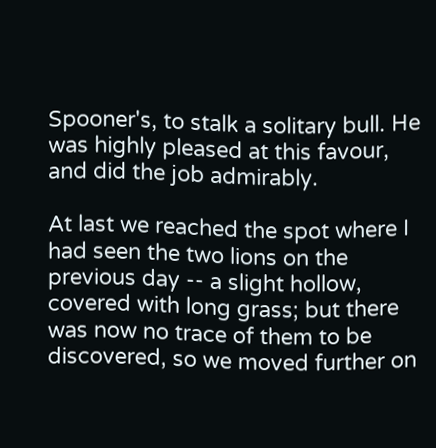Spooner's, to stalk a solitary bull. He was highly pleased at this favour, and did the job admirably.

At last we reached the spot where I had seen the two lions on the previous day -- a slight hollow, covered with long grass; but there was now no trace of them to be discovered, so we moved further on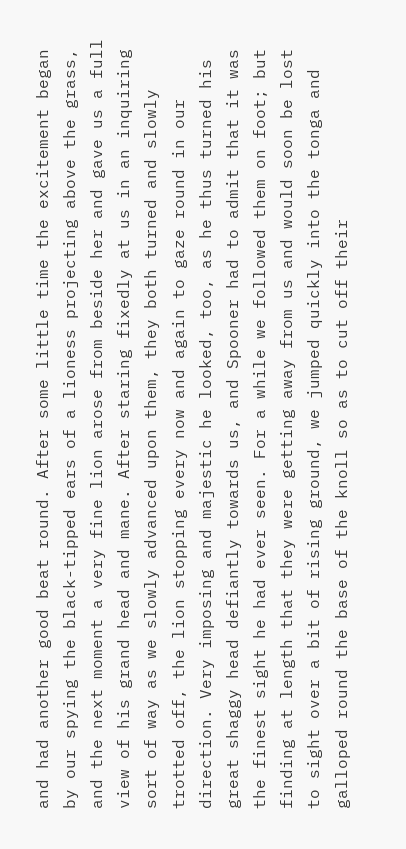and had another good beat round. After some little time the excitement began by our spying the black-tipped ears of a lioness projecting above the grass, and the next moment a very fine lion arose from beside her and gave us a full view of his grand head and mane. After staring fixedly at us in an inquiring sort of way as we slowly advanced upon them, they both turned and slowly trotted off, the lion stopping every now and again to gaze round in our direction. Very imposing and majestic he looked, too, as he thus turned his great shaggy head defiantly towards us, and Spooner had to admit that it was the finest sight he had ever seen. For a while we followed them on foot; but finding at length that they were getting away from us and would soon be lost to sight over a bit of rising ground, we jumped quickly into the tonga and galloped round the base of the knoll so as to cut off their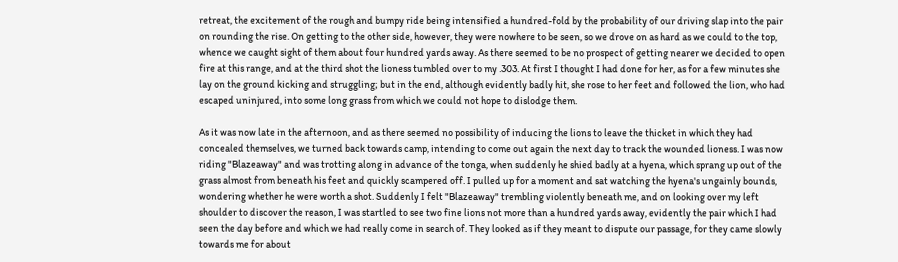retreat, the excitement of the rough and bumpy ride being intensified a hundred-fold by the probability of our driving slap into the pair on rounding the rise. On getting to the other side, however, they were nowhere to be seen, so we drove on as hard as we could to the top, whence we caught sight of them about four hundred yards away. As there seemed to be no prospect of getting nearer we decided to open fire at this range, and at the third shot the lioness tumbled over to my .303. At first I thought I had done for her, as for a few minutes she lay on the ground kicking and struggling; but in the end, although evidently badly hit, she rose to her feet and followed the lion, who had escaped uninjured, into some long grass from which we could not hope to dislodge them.

As it was now late in the afternoon, and as there seemed no possibility of inducing the lions to leave the thicket in which they had concealed themselves, we turned back towards camp, intending to come out again the next day to track the wounded lioness. I was now riding "Blazeaway" and was trotting along in advance of the tonga, when suddenly he shied badly at a hyena, which sprang up out of the grass almost from beneath his feet and quickly scampered off. I pulled up for a moment and sat watching the hyena's ungainly bounds, wondering whether he were worth a shot. Suddenly I felt "Blazeaway" trembling violently beneath me, and on looking over my left shoulder to discover the reason, I was startled to see two fine lions not more than a hundred yards away, evidently the pair which I had seen the day before and which we had really come in search of. They looked as if they meant to dispute our passage, for they came slowly towards me for about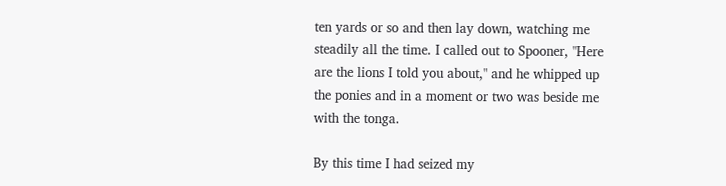ten yards or so and then lay down, watching me steadily all the time. I called out to Spooner, "Here are the lions I told you about," and he whipped up the ponies and in a moment or two was beside me with the tonga.

By this time I had seized my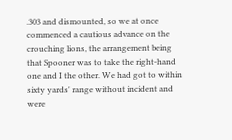.303 and dismounted, so we at once commenced a cautious advance on the crouching lions, the arrangement being that Spooner was to take the right-hand one and I the other. We had got to within sixty yards' range without incident and were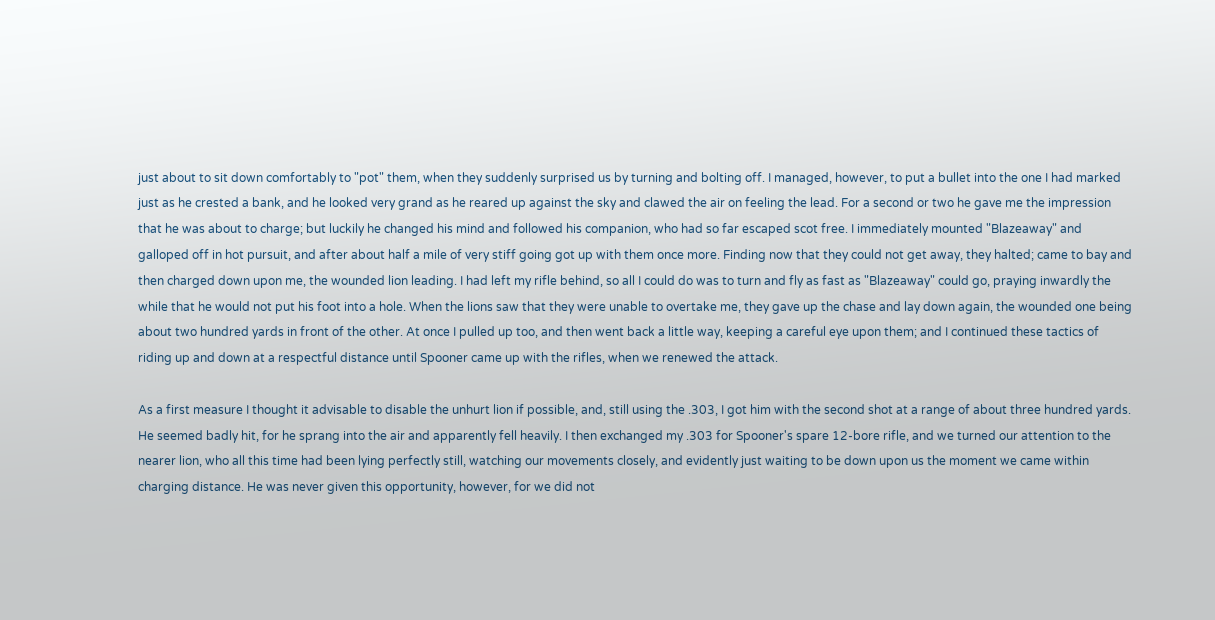just about to sit down comfortably to "pot" them, when they suddenly surprised us by turning and bolting off. I managed, however, to put a bullet into the one I had marked just as he crested a bank, and he looked very grand as he reared up against the sky and clawed the air on feeling the lead. For a second or two he gave me the impression that he was about to charge; but luckily he changed his mind and followed his companion, who had so far escaped scot free. I immediately mounted "Blazeaway" and galloped off in hot pursuit, and after about half a mile of very stiff going got up with them once more. Finding now that they could not get away, they halted; came to bay and then charged down upon me, the wounded lion leading. I had left my rifle behind, so all I could do was to turn and fly as fast as "Blazeaway" could go, praying inwardly the while that he would not put his foot into a hole. When the lions saw that they were unable to overtake me, they gave up the chase and lay down again, the wounded one being about two hundred yards in front of the other. At once I pulled up too, and then went back a little way, keeping a careful eye upon them; and I continued these tactics of riding up and down at a respectful distance until Spooner came up with the rifles, when we renewed the attack.

As a first measure I thought it advisable to disable the unhurt lion if possible, and, still using the .303, I got him with the second shot at a range of about three hundred yards. He seemed badly hit, for he sprang into the air and apparently fell heavily. I then exchanged my .303 for Spooner's spare 12-bore rifle, and we turned our attention to the nearer lion, who all this time had been lying perfectly still, watching our movements closely, and evidently just waiting to be down upon us the moment we came within charging distance. He was never given this opportunity, however, for we did not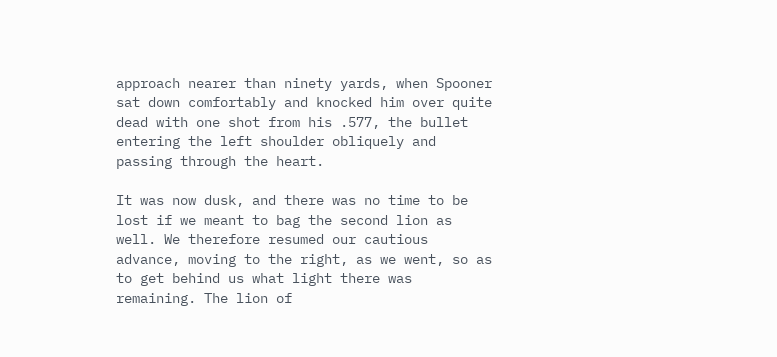approach nearer than ninety yards, when Spooner sat down comfortably and knocked him over quite dead with one shot from his .577, the bullet entering the left shoulder obliquely and passing through the heart.

It was now dusk, and there was no time to be lost if we meant to bag the second lion as well. We therefore resumed our cautious advance, moving to the right, as we went, so as to get behind us what light there was remaining. The lion of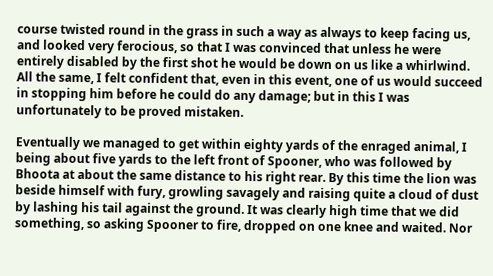course twisted round in the grass in such a way as always to keep facing us, and looked very ferocious, so that I was convinced that unless he were entirely disabled by the first shot he would be down on us like a whirlwind. All the same, I felt confident that, even in this event, one of us would succeed in stopping him before he could do any damage; but in this I was unfortunately to be proved mistaken.

Eventually we managed to get within eighty yards of the enraged animal, I being about five yards to the left front of Spooner, who was followed by Bhoota at about the same distance to his right rear. By this time the lion was beside himself with fury, growling savagely and raising quite a cloud of dust by lashing his tail against the ground. It was clearly high time that we did something, so asking Spooner to fire, dropped on one knee and waited. Nor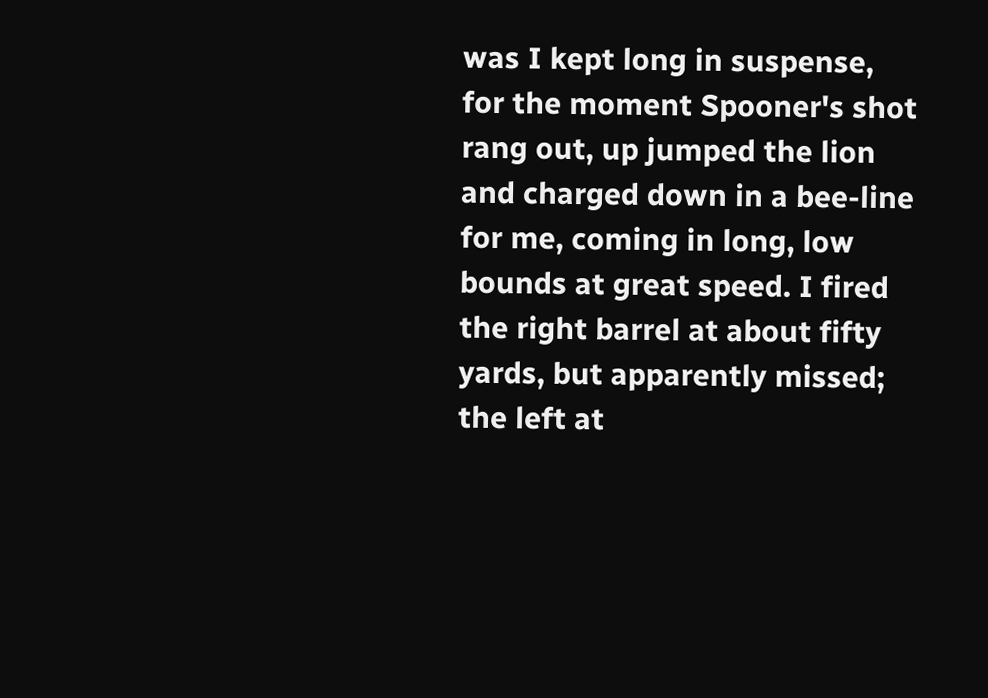was I kept long in suspense, for the moment Spooner's shot rang out, up jumped the lion and charged down in a bee-line for me, coming in long, low bounds at great speed. I fired the right barrel at about fifty yards, but apparently missed; the left at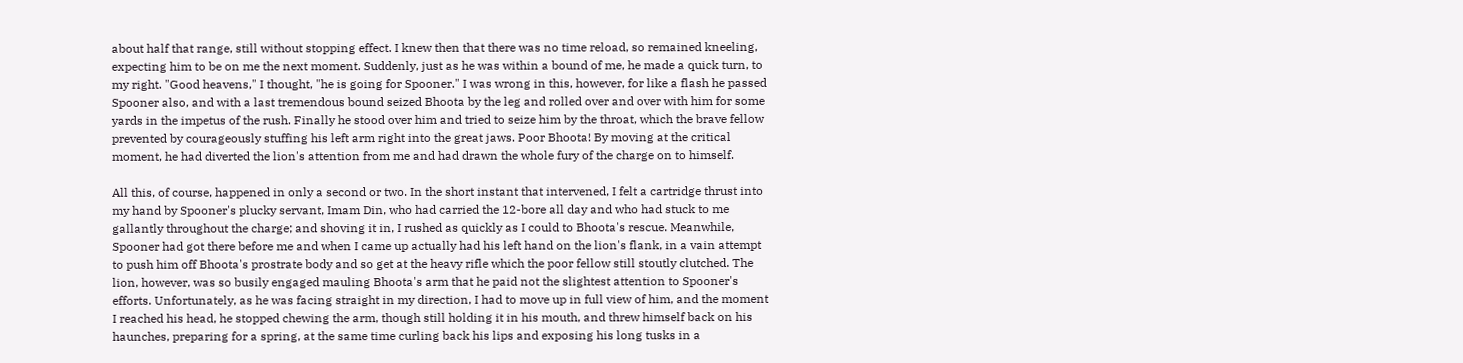about half that range, still without stopping effect. I knew then that there was no time reload, so remained kneeling, expecting him to be on me the next moment. Suddenly, just as he was within a bound of me, he made a quick turn, to my right. "Good heavens," I thought, "he is going for Spooner." I was wrong in this, however, for like a flash he passed Spooner also, and with a last tremendous bound seized Bhoota by the leg and rolled over and over with him for some yards in the impetus of the rush. Finally he stood over him and tried to seize him by the throat, which the brave fellow prevented by courageously stuffing his left arm right into the great jaws. Poor Bhoota! By moving at the critical moment, he had diverted the lion's attention from me and had drawn the whole fury of the charge on to himself.

All this, of course, happened in only a second or two. In the short instant that intervened, I felt a cartridge thrust into my hand by Spooner's plucky servant, Imam Din, who had carried the 12-bore all day and who had stuck to me gallantly throughout the charge; and shoving it in, I rushed as quickly as I could to Bhoota's rescue. Meanwhile, Spooner had got there before me and when I came up actually had his left hand on the lion's flank, in a vain attempt to push him off Bhoota's prostrate body and so get at the heavy rifle which the poor fellow still stoutly clutched. The lion, however, was so busily engaged mauling Bhoota's arm that he paid not the slightest attention to Spooner's efforts. Unfortunately, as he was facing straight in my direction, I had to move up in full view of him, and the moment I reached his head, he stopped chewing the arm, though still holding it in his mouth, and threw himself back on his haunches, preparing for a spring, at the same time curling back his lips and exposing his long tusks in a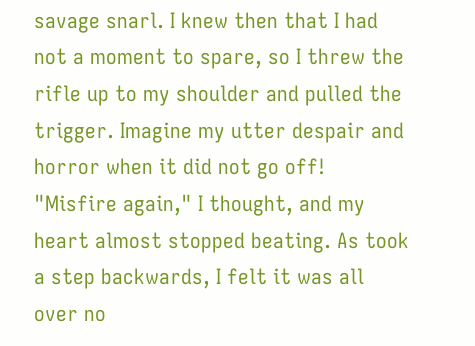savage snarl. I knew then that I had not a moment to spare, so I threw the rifle up to my shoulder and pulled the trigger. Imagine my utter despair and horror when it did not go off! "Misfire again," I thought, and my heart almost stopped beating. As took a step backwards, I felt it was all over no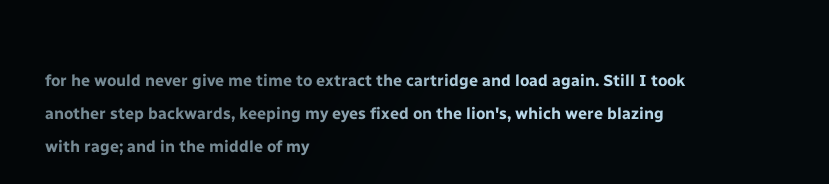for he would never give me time to extract the cartridge and load again. Still I took another step backwards, keeping my eyes fixed on the lion's, which were blazing with rage; and in the middle of my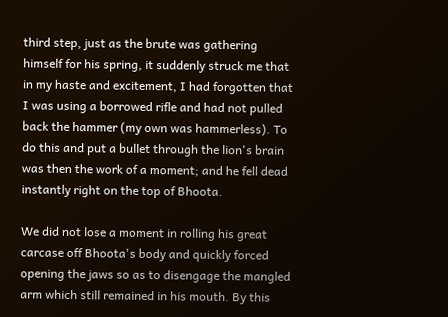third step, just as the brute was gathering himself for his spring, it suddenly struck me that in my haste and excitement, I had forgotten that I was using a borrowed rifle and had not pulled back the hammer (my own was hammerless). To do this and put a bullet through the lion's brain was then the work of a moment; and he fell dead instantly right on the top of Bhoota.

We did not lose a moment in rolling his great carcase off Bhoota's body and quickly forced opening the jaws so as to disengage the mangled arm which still remained in his mouth. By this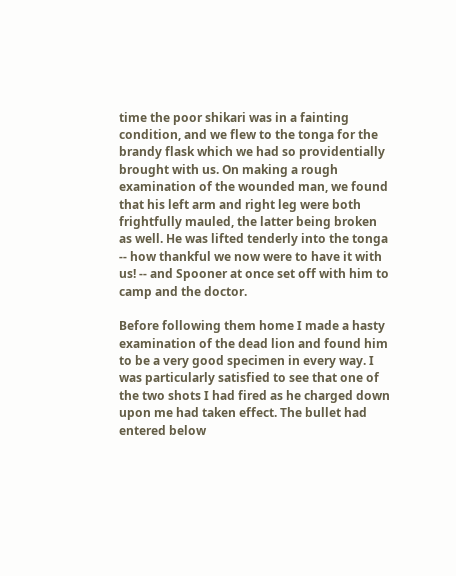time the poor shikari was in a fainting condition, and we flew to the tonga for the brandy flask which we had so providentially brought with us. On making a rough examination of the wounded man, we found that his left arm and right leg were both frightfully mauled, the latter being broken as well. He was lifted tenderly into the tonga -- how thankful we now were to have it with us! -- and Spooner at once set off with him to camp and the doctor.

Before following them home I made a hasty examination of the dead lion and found him to be a very good specimen in every way. I was particularly satisfied to see that one of the two shots I had fired as he charged down upon me had taken effect. The bullet had entered below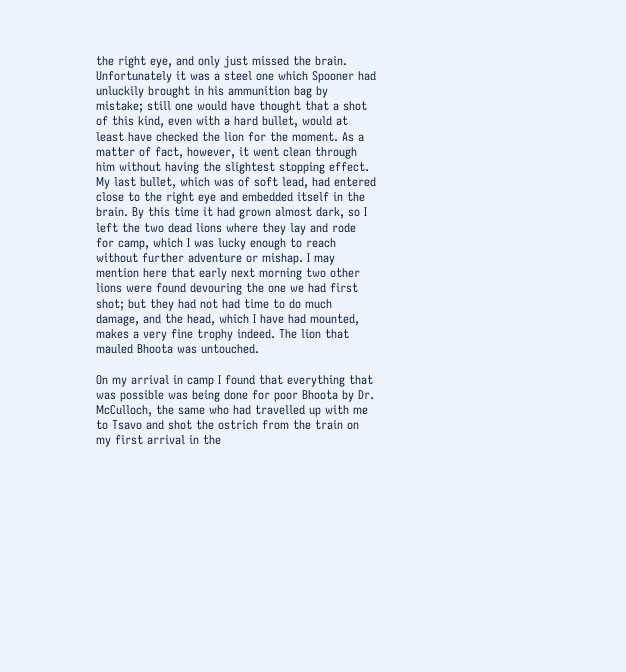the right eye, and only just missed the brain. Unfortunately it was a steel one which Spooner had unluckily brought in his ammunition bag by mistake; still one would have thought that a shot of this kind, even with a hard bullet, would at least have checked the lion for the moment. As a matter of fact, however, it went clean through him without having the slightest stopping effect. My last bullet, which was of soft lead, had entered close to the right eye and embedded itself in the brain. By this time it had grown almost dark, so I left the two dead lions where they lay and rode for camp, which I was lucky enough to reach without further adventure or mishap. I may mention here that early next morning two other lions were found devouring the one we had first shot; but they had not had time to do much damage, and the head, which I have had mounted, makes a very fine trophy indeed. The lion that mauled Bhoota was untouched.

On my arrival in camp I found that everything that was possible was being done for poor Bhoota by Dr. McCulloch, the same who had travelled up with me to Tsavo and shot the ostrich from the train on my first arrival in the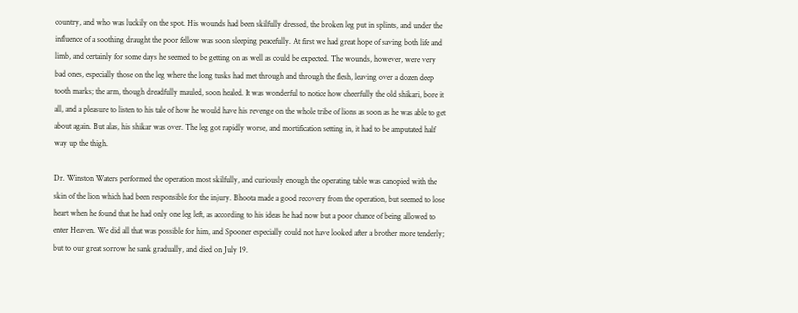country, and who was luckily on the spot. His wounds had been skilfully dressed, the broken leg put in splints, and under the influence of a soothing draught the poor fellow was soon sleeping peacefully. At first we had great hope of saving both life and limb, and certainly for some days he seemed to be getting on as well as could be expected. The wounds, however, were very bad ones, especially those on the leg where the long tusks had met through and through the flesh, leaving over a dozen deep tooth marks; the arm, though dreadfully mauled, soon healed. It was wonderful to notice how cheerfully the old shikari, bore it all, and a pleasure to listen to his tale of how he would have his revenge on the whole tribe of lions as soon as he was able to get about again. But alas, his shikar was over. The leg got rapidly worse, and mortification setting in, it had to be amputated half way up the thigh.

Dr. Winston Waters performed the operation most skilfully, and curiously enough the operating table was canopied with the skin of the lion which had been responsible for the injury. Bhoota made a good recovery from the operation, but seemed to lose heart when he found that he had only one leg left, as according to his ideas he had now but a poor chance of being allowed to enter Heaven. We did all that was possible for him, and Spooner especially could not have looked after a brother more tenderly; but to our great sorrow he sank gradually, and died on July 19.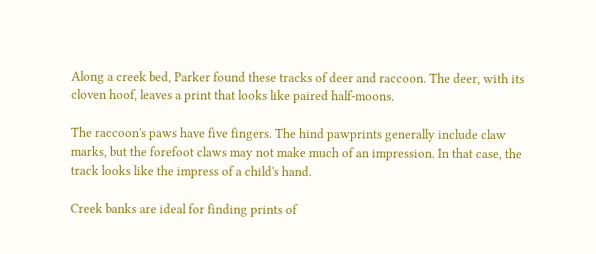Along a creek bed, Parker found these tracks of deer and raccoon. The deer, with its cloven hoof, leaves a print that looks like paired half-moons.

The raccoon's paws have five fingers. The hind pawprints generally include claw marks, but the forefoot claws may not make much of an impression. In that case, the track looks like the impress of a child's hand.

Creek banks are ideal for finding prints of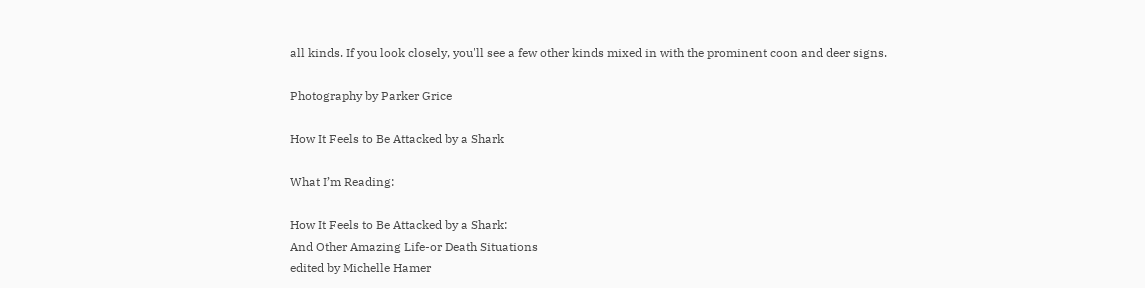all kinds. If you look closely, you'll see a few other kinds mixed in with the prominent coon and deer signs.

Photography by Parker Grice

How It Feels to Be Attacked by a Shark

What I’m Reading:

How It Feels to Be Attacked by a Shark:
And Other Amazing Life-or Death Situations
edited by Michelle Hamer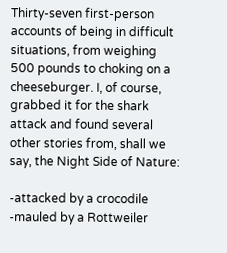Thirty-seven first-person accounts of being in difficult situations, from weighing 500 pounds to choking on a cheeseburger. I, of course, grabbed it for the shark attack and found several other stories from, shall we say, the Night Side of Nature:

-attacked by a crocodile
-mauled by a Rottweiler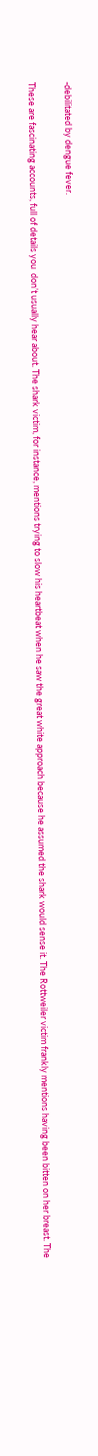-debilitated by dengue fever.

These are fascinating accounts, full of details you  don’t usually hear about. The shark victim, for instance, mentions trying to slow his heartbeat when he saw the great white approach because he assumed the shark would sense it. The Rottweiler victim frankly mentions having been bitten on her breast. The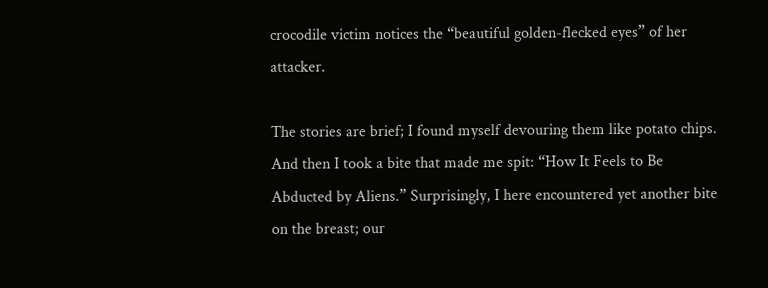crocodile victim notices the “beautiful golden-flecked eyes” of her attacker.

The stories are brief; I found myself devouring them like potato chips. And then I took a bite that made me spit: “How It Feels to Be Abducted by Aliens.” Surprisingly, I here encountered yet another bite on the breast; our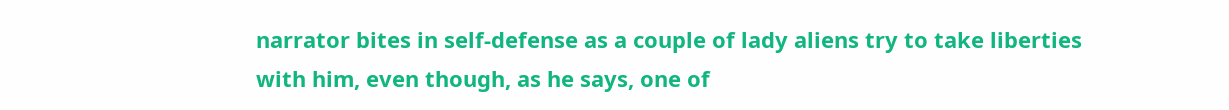narrator bites in self-defense as a couple of lady aliens try to take liberties with him, even though, as he says, one of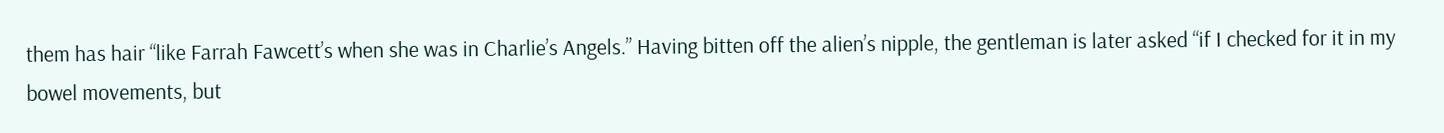them has hair “like Farrah Fawcett’s when she was in Charlie’s Angels.” Having bitten off the alien’s nipple, the gentleman is later asked “if I checked for it in my bowel movements, but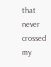that never crossed my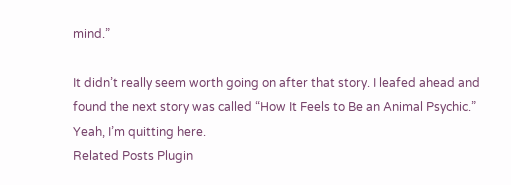mind.”

It didn’t really seem worth going on after that story. I leafed ahead and found the next story was called “How It Feels to Be an Animal Psychic.” Yeah, I’m quitting here.
Related Posts Plugin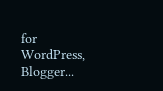for WordPress, Blogger...